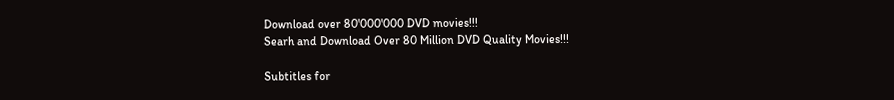Download over 80'000'000 DVD movies!!!
Searh and Download Over 80 Million DVD Quality Movies!!!

Subtitles for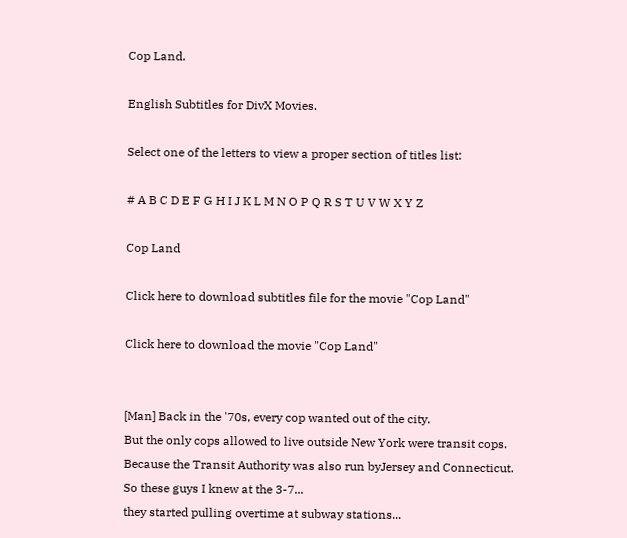Cop Land.

English Subtitles for DivX Movies.

Select one of the letters to view a proper section of titles list:

# A B C D E F G H I J K L M N O P Q R S T U V W X Y Z

Cop Land

Click here to download subtitles file for the movie "Cop Land"

Click here to download the movie "Cop Land"


[Man] Back in the '70s, every cop wanted out of the city.
But the only cops allowed to live outside New York were transit cops.
Because the Transit Authority was also run byJersey and Connecticut.
So these guys I knew at the 3-7...
they started pulling overtime at subway stations...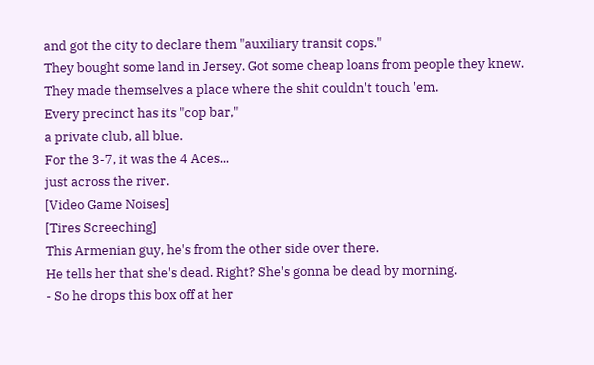and got the city to declare them "auxiliary transit cops."
They bought some land in Jersey. Got some cheap loans from people they knew.
They made themselves a place where the shit couldn't touch 'em.
Every precinct has its "cop bar,"
a private club, all blue.
For the 3-7, it was the 4 Aces...
just across the river.
[Video Game Noises]
[Tires Screeching]
This Armenian guy, he's from the other side over there.
He tells her that she's dead. Right? She's gonna be dead by morning.
- So he drops this box off at her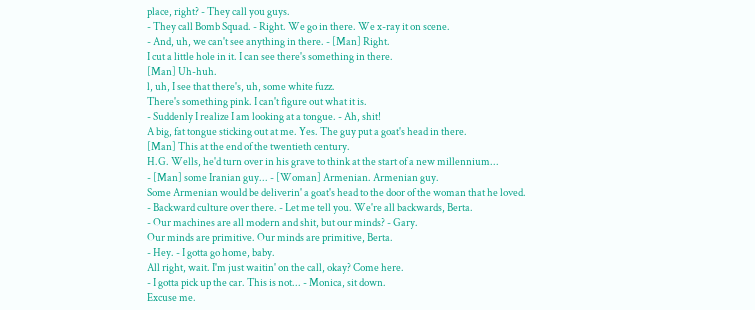place, right? - They call you guys.
- They call Bomb Squad. - Right. We go in there. We x-ray it on scene.
- And, uh, we can't see anything in there. - [Man] Right.
I cut a little hole in it. I can see there's something in there.
[Man] Uh-huh.
l, uh, I see that there's, uh, some white fuzz.
There's something pink. I can't figure out what it is.
- Suddenly I realize I am looking at a tongue. - Ah, shit!
A big, fat tongue sticking out at me. Yes. The guy put a goat's head in there.
[Man] This at the end of the twentieth century.
H.G. Wells, he'd turn over in his grave to think at the start of a new millennium...
- [Man] some Iranian guy... - [Woman] Armenian. Armenian guy.
Some Armenian would be deliverin' a goat's head to the door of the woman that he loved.
- Backward culture over there. - Let me tell you. We're all backwards, Berta.
- Our machines are all modern and shit, but our minds? - Gary.
Our minds are primitive. Our minds are primitive, Berta.
- Hey. - I gotta go home, baby.
All right, wait. I'm just waitin' on the call, okay? Come here.
- I gotta pick up the car. This is not... - Monica, sit down.
Excuse me.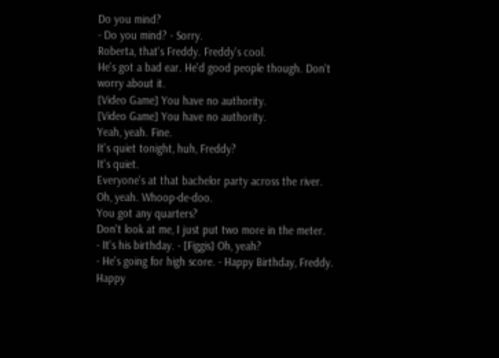Do you mind?
- Do you mind? - Sorry.
Roberta, that's Freddy. Freddy's cool.
He's got a bad ear. He'd good people though. Don't worry about it.
[Video Game] You have no authority.
[Video Game] You have no authority.
Yeah, yeah. Fine.
It's quiet tonight, huh, Freddy?
It's quiet.
Everyone's at that bachelor party across the river.
Oh, yeah. Whoop-de-doo.
You got any quarters?
Don't look at me, I just put two more in the meter.
- It's his birthday. - [Figgis] Oh, yeah?
- He's going for high score. - Happy Birthday, Freddy.
Happy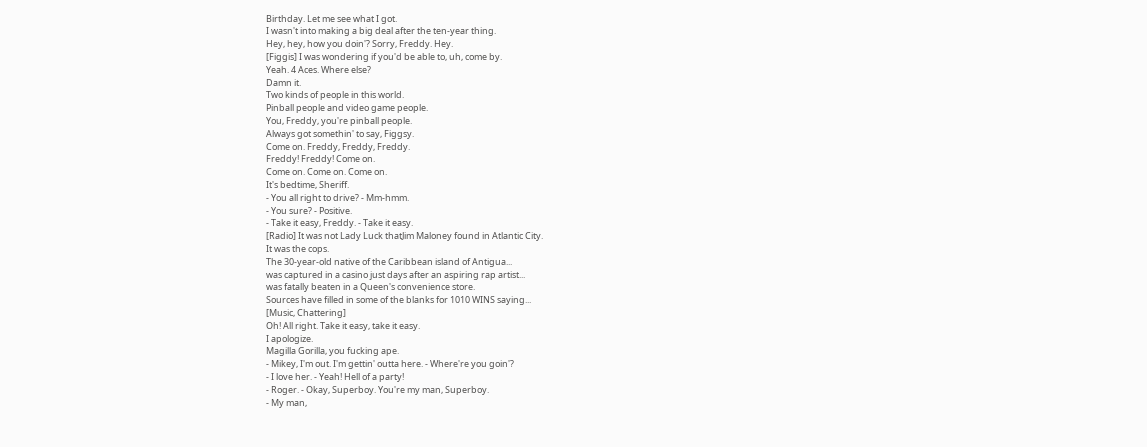Birthday. Let me see what I got.
I wasn't into making a big deal after the ten-year thing.
Hey, hey, how you doin'? Sorry, Freddy. Hey.
[Figgis] I was wondering if you'd be able to, uh, come by.
Yeah. 4 Aces. Where else?
Damn it.
Two kinds of people in this world.
Pinball people and video game people.
You, Freddy, you're pinball people.
Always got somethin' to say, Figgsy.
Come on. Freddy, Freddy, Freddy.
Freddy! Freddy! Come on.
Come on. Come on. Come on.
It's bedtime, Sheriff.
- You all right to drive? - Mm-hmm.
- You sure? - Positive.
- Take it easy, Freddy. - Take it easy.
[Radio] It was not Lady Luck thatJim Maloney found in Atlantic City.
It was the cops.
The 30-year-old native of the Caribbean island of Antigua...
was captured in a casino just days after an aspiring rap artist...
was fatally beaten in a Queen's convenience store.
Sources have filled in some of the blanks for 1010 WINS saying...
[Music, Chattering]
Oh! All right. Take it easy, take it easy.
I apologize.
Magilla Gorilla, you fucking ape.
- Mikey, I'm out. I'm gettin' outta here. - Where're you goin'?
- I love her. - Yeah! Hell of a party!
- Roger. - Okay, Superboy. You're my man, Superboy.
- My man,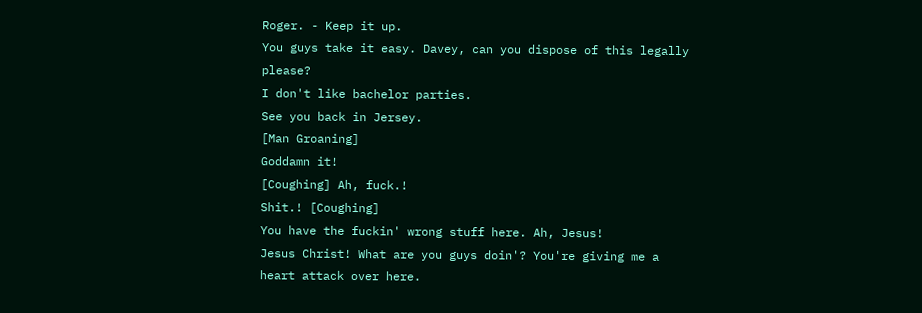Roger. - Keep it up.
You guys take it easy. Davey, can you dispose of this legally please?
I don't like bachelor parties.
See you back in Jersey.
[Man Groaning]
Goddamn it!
[Coughing] Ah, fuck.!
Shit.! [Coughing]
You have the fuckin' wrong stuff here. Ah, Jesus!
Jesus Christ! What are you guys doin'? You're giving me a heart attack over here.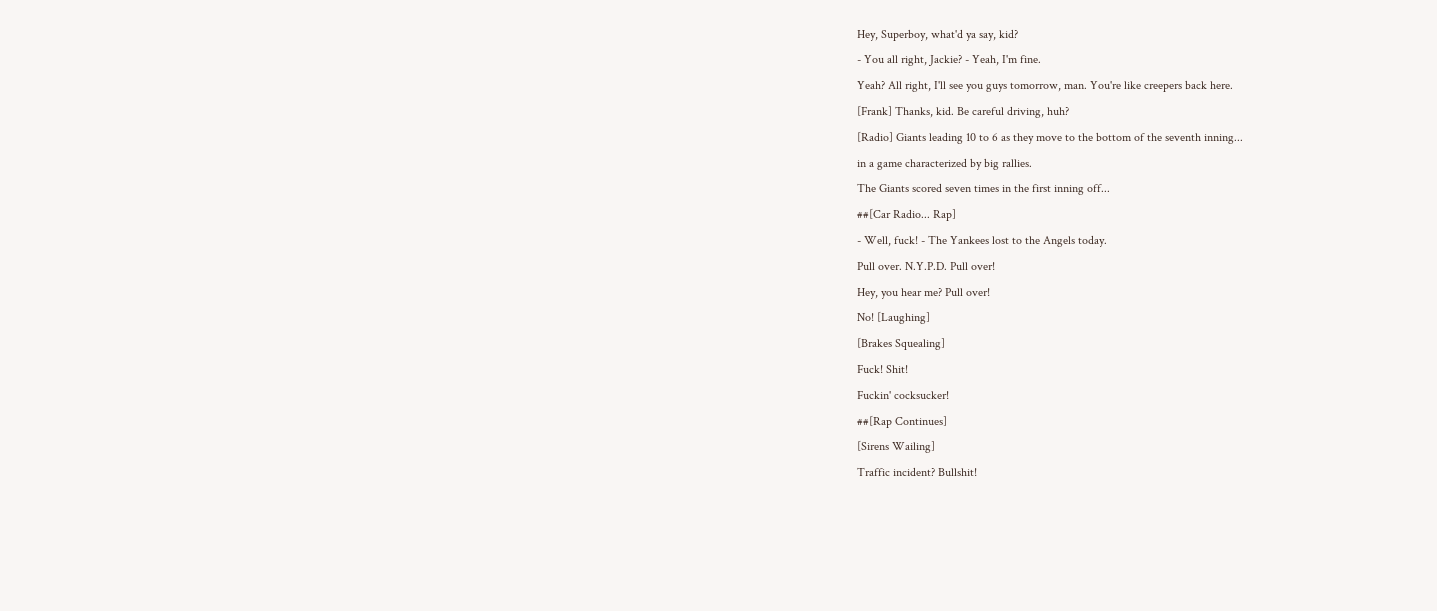Hey, Superboy, what'd ya say, kid?
- You all right, Jackie? - Yeah, I'm fine.
Yeah? All right, I'll see you guys tomorrow, man. You're like creepers back here.
[Frank] Thanks, kid. Be careful driving, huh?
[Radio] Giants leading 10 to 6 as they move to the bottom of the seventh inning...
in a game characterized by big rallies.
The Giants scored seven times in the first inning off...
##[Car Radio... Rap]
- Well, fuck! - The Yankees lost to the Angels today.
Pull over. N.Y.P.D. Pull over!
Hey, you hear me? Pull over!
No! [Laughing]
[Brakes Squealing]
Fuck! Shit!
Fuckin' cocksucker!
##[Rap Continues]
[Sirens Wailing]
Traffic incident? Bullshit!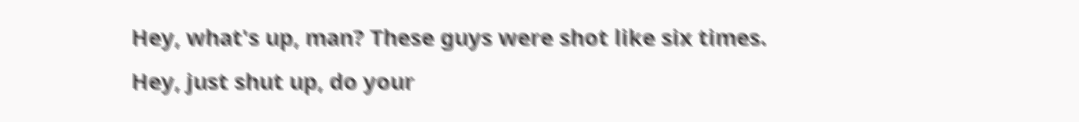Hey, what's up, man? These guys were shot like six times.
Hey, just shut up, do your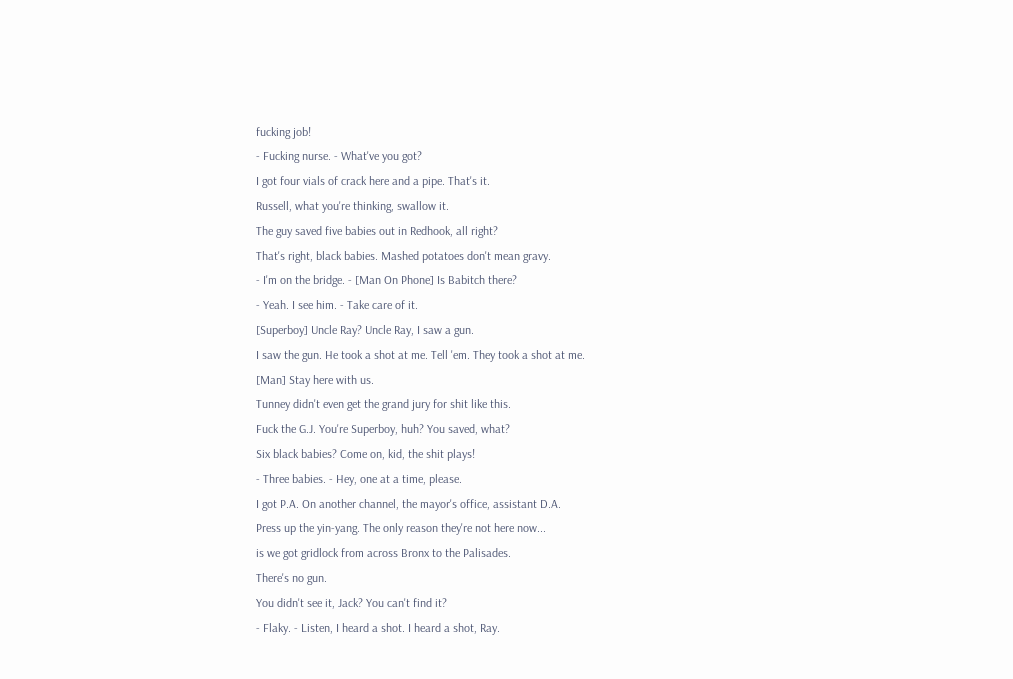fucking job!
- Fucking nurse. - What've you got?
I got four vials of crack here and a pipe. That's it.
Russell, what you're thinking, swallow it.
The guy saved five babies out in Redhook, all right?
That's right, black babies. Mashed potatoes don't mean gravy.
- I'm on the bridge. - [Man On Phone] Is Babitch there?
- Yeah. I see him. - Take care of it.
[Superboy] Uncle Ray? Uncle Ray, I saw a gun.
I saw the gun. He took a shot at me. Tell 'em. They took a shot at me.
[Man] Stay here with us.
Tunney didn't even get the grand jury for shit like this.
Fuck the G.J. You're Superboy, huh? You saved, what?
Six black babies? Come on, kid, the shit plays!
- Three babies. - Hey, one at a time, please.
I got P.A. On another channel, the mayor's office, assistant D.A.
Press up the yin-yang. The only reason they're not here now...
is we got gridlock from across Bronx to the Palisades.
There's no gun.
You didn't see it, Jack? You can't find it?
- Flaky. - Listen, I heard a shot. I heard a shot, Ray.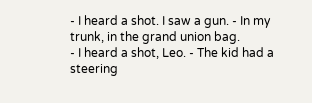- I heard a shot. I saw a gun. - In my trunk, in the grand union bag.
- I heard a shot, Leo. - The kid had a steering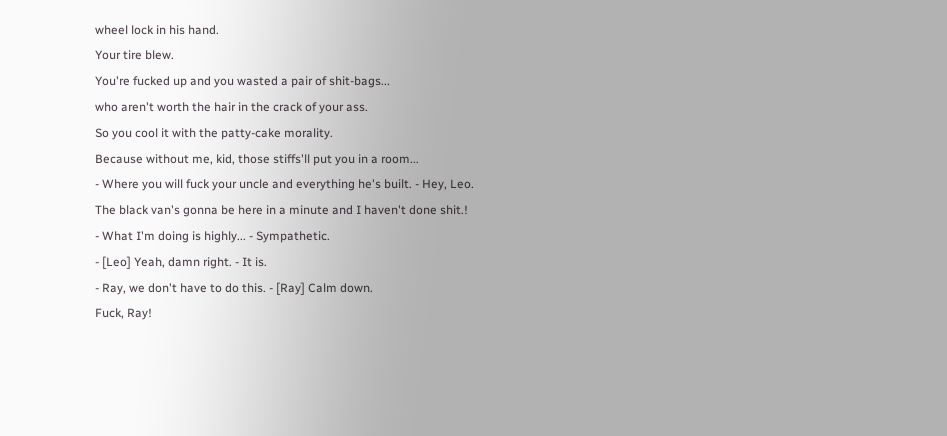wheel lock in his hand.
Your tire blew.
You're fucked up and you wasted a pair of shit-bags...
who aren't worth the hair in the crack of your ass.
So you cool it with the patty-cake morality.
Because without me, kid, those stiffs'll put you in a room...
- Where you will fuck your uncle and everything he's built. - Hey, Leo.
The black van's gonna be here in a minute and I haven't done shit.!
- What I'm doing is highly... - Sympathetic.
- [Leo] Yeah, damn right. - It is.
- Ray, we don't have to do this. - [Ray] Calm down.
Fuck, Ray!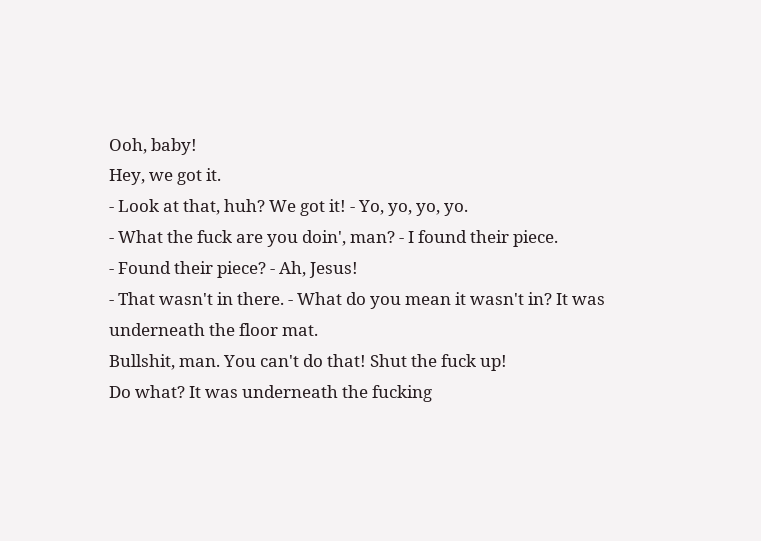Ooh, baby!
Hey, we got it.
- Look at that, huh? We got it! - Yo, yo, yo, yo.
- What the fuck are you doin', man? - I found their piece.
- Found their piece? - Ah, Jesus!
- That wasn't in there. - What do you mean it wasn't in? It was underneath the floor mat.
Bullshit, man. You can't do that! Shut the fuck up!
Do what? It was underneath the fucking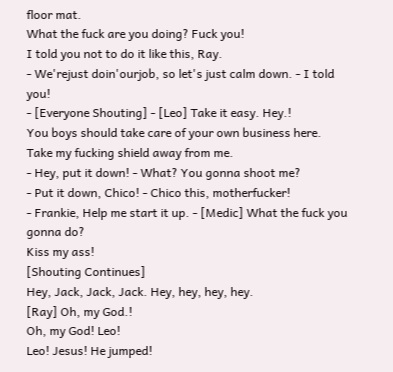floor mat.
What the fuck are you doing? Fuck you!
I told you not to do it like this, Ray.
- We'rejust doin'ourjob, so let's just calm down. - I told you!
- [Everyone Shouting] - [Leo] Take it easy. Hey.!
You boys should take care of your own business here.
Take my fucking shield away from me.
- Hey, put it down! - What? You gonna shoot me?
- Put it down, Chico! - Chico this, motherfucker!
- Frankie, Help me start it up. - [Medic] What the fuck you gonna do?
Kiss my ass!
[Shouting Continues]
Hey, Jack, Jack, Jack. Hey, hey, hey, hey.
[Ray] Oh, my God.!
Oh, my God! Leo!
Leo! Jesus! He jumped!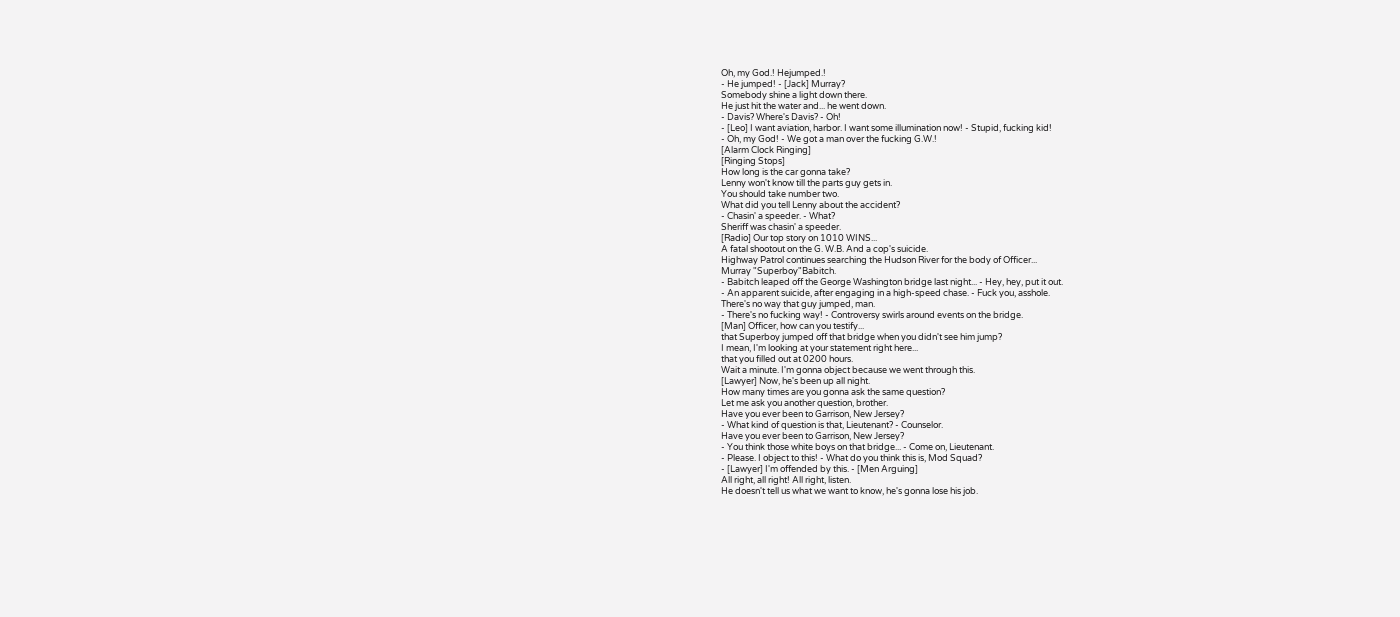Oh, my God.! Hejumped.!
- He jumped! - [Jack] Murray?
Somebody shine a light down there.
He just hit the water and... he went down.
- Davis? Where's Davis? - Oh!
- [Leo] I want aviation, harbor. I want some illumination now! - Stupid, fucking kid!
- Oh, my God! - We got a man over the fucking G.W.!
[Alarm Clock Ringing]
[Ringing Stops]
How long is the car gonna take?
Lenny won't know till the parts guy gets in.
You should take number two.
What did you tell Lenny about the accident?
- Chasin' a speeder. - What?
Sheriff was chasin' a speeder.
[Radio] Our top story on 1010 WINS...
A fatal shootout on the G. W.B. And a cop's suicide.
Highway Patrol continues searching the Hudson River for the body of Officer...
Murray "Superboy"Babitch.
- Babitch leaped off the George Washington bridge last night... - Hey, hey, put it out.
- An apparent suicide, after engaging in a high-speed chase. - Fuck you, asshole.
There's no way that guy jumped, man.
- There's no fucking way! - Controversy swirls around events on the bridge.
[Man] Officer, how can you testify...
that Superboy jumped off that bridge when you didn't see him jump?
I mean, I'm looking at your statement right here...
that you filled out at 0200 hours.
Wait a minute. I'm gonna object because we went through this.
[Lawyer] Now, he's been up all night.
How many times are you gonna ask the same question?
Let me ask you another question, brother.
Have you ever been to Garrison, New Jersey?
- What kind of question is that, Lieutenant? - Counselor.
Have you ever been to Garrison, New Jersey?
- You think those white boys on that bridge... - Come on, Lieutenant.
- Please. I object to this! - What do you think this is, Mod Squad?
- [Lawyer] I'm offended by this. - [Men Arguing]
All right, all right! All right, listen.
He doesn't tell us what we want to know, he's gonna lose his job.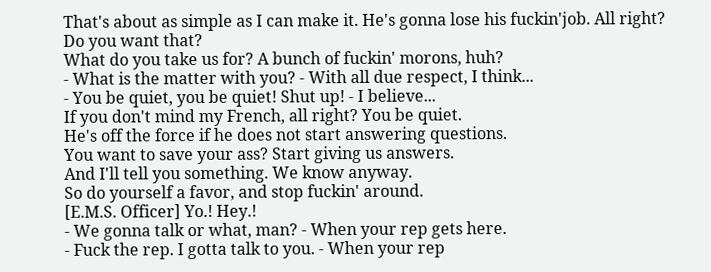That's about as simple as I can make it. He's gonna lose his fuckin'job. All right?
Do you want that?
What do you take us for? A bunch of fuckin' morons, huh?
- What is the matter with you? - With all due respect, I think...
- You be quiet, you be quiet! Shut up! - I believe...
If you don't mind my French, all right? You be quiet.
He's off the force if he does not start answering questions.
You want to save your ass? Start giving us answers.
And I'll tell you something. We know anyway.
So do yourself a favor, and stop fuckin' around.
[E.M.S. Officer] Yo.! Hey.!
- We gonna talk or what, man? - When your rep gets here.
- Fuck the rep. I gotta talk to you. - When your rep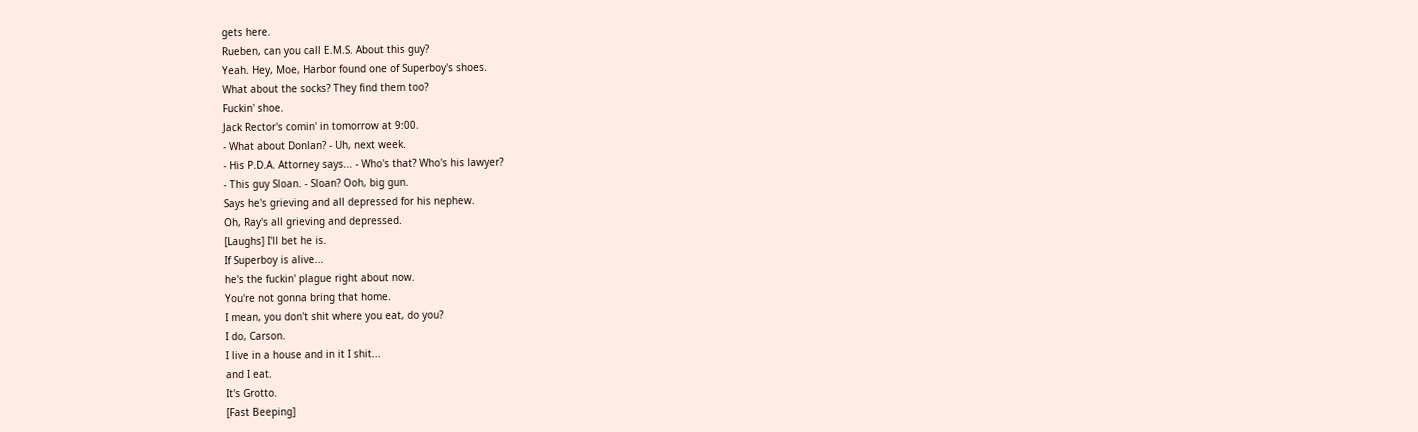gets here.
Rueben, can you call E.M.S. About this guy?
Yeah. Hey, Moe, Harbor found one of Superboy's shoes.
What about the socks? They find them too?
Fuckin' shoe.
Jack Rector's comin' in tomorrow at 9:00.
- What about Donlan? - Uh, next week.
- His P.D.A. Attorney says... - Who's that? Who's his lawyer?
- This guy Sloan. - Sloan? Ooh, big gun.
Says he's grieving and all depressed for his nephew.
Oh, Ray's all grieving and depressed.
[Laughs] I'll bet he is.
If Superboy is alive...
he's the fuckin' plague right about now.
You're not gonna bring that home.
I mean, you don't shit where you eat, do you?
I do, Carson.
I live in a house and in it I shit...
and I eat.
It's Grotto.
[Fast Beeping]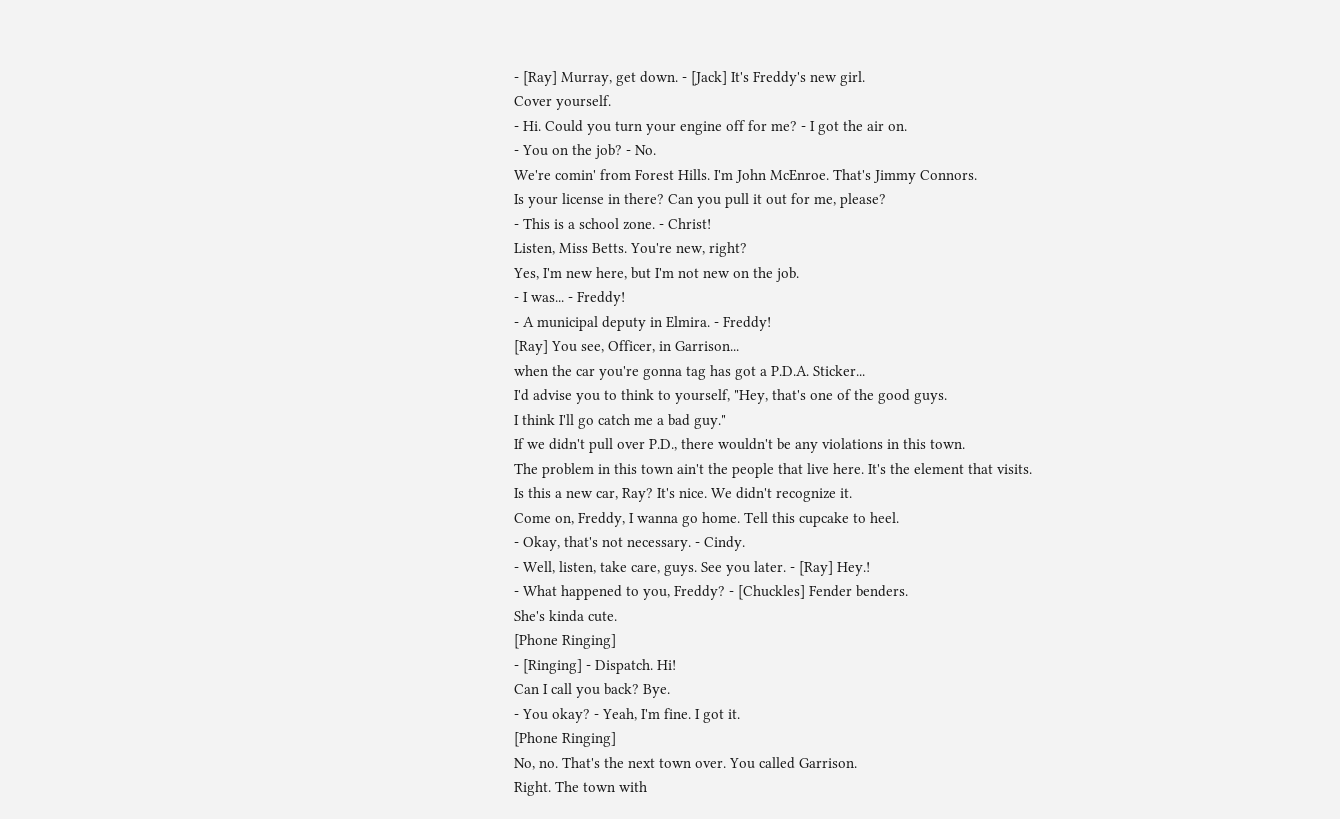- [Ray] Murray, get down. - [Jack] It's Freddy's new girl.
Cover yourself.
- Hi. Could you turn your engine off for me? - I got the air on.
- You on the job? - No.
We're comin' from Forest Hills. I'm John McEnroe. That's Jimmy Connors.
Is your license in there? Can you pull it out for me, please?
- This is a school zone. - Christ!
Listen, Miss Betts. You're new, right?
Yes, I'm new here, but I'm not new on the job.
- I was... - Freddy!
- A municipal deputy in Elmira. - Freddy!
[Ray] You see, Officer, in Garrison...
when the car you're gonna tag has got a P.D.A. Sticker...
I'd advise you to think to yourself, "Hey, that's one of the good guys.
I think I'll go catch me a bad guy."
If we didn't pull over P.D., there wouldn't be any violations in this town.
The problem in this town ain't the people that live here. It's the element that visits.
Is this a new car, Ray? It's nice. We didn't recognize it.
Come on, Freddy, I wanna go home. Tell this cupcake to heel.
- Okay, that's not necessary. - Cindy.
- Well, listen, take care, guys. See you later. - [Ray] Hey.!
- What happened to you, Freddy? - [Chuckles] Fender benders.
She's kinda cute.
[Phone Ringing]
- [Ringing] - Dispatch. Hi!
Can I call you back? Bye.
- You okay? - Yeah, I'm fine. I got it.
[Phone Ringing]
No, no. That's the next town over. You called Garrison.
Right. The town with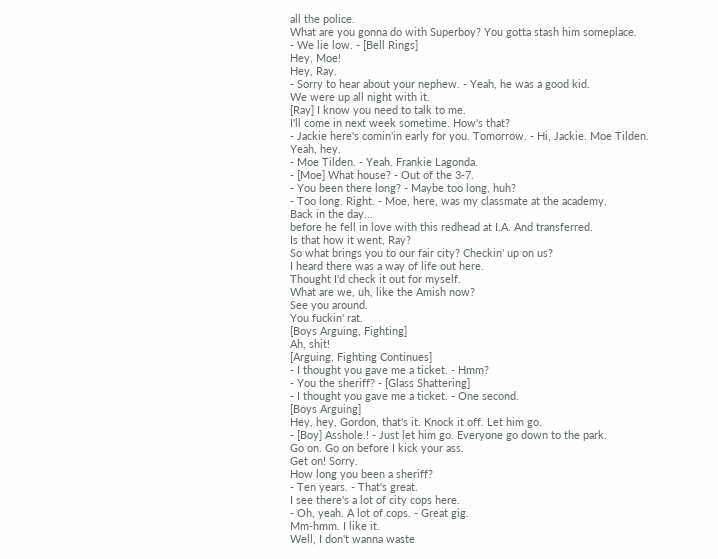all the police.
What are you gonna do with Superboy? You gotta stash him someplace.
- We lie low. - [Bell Rings]
Hey, Moe!
Hey, Ray.
- Sorry to hear about your nephew. - Yeah, he was a good kid.
We were up all night with it.
[Ray] I know you need to talk to me.
I'll come in next week sometime. How's that?
- Jackie here's comin'in early for you. Tomorrow. - Hi, Jackie. Moe Tilden.
Yeah, hey.
- Moe Tilden. - Yeah. Frankie Lagonda.
- [Moe] What house? - Out of the 3-7.
- You been there long? - Maybe too long, huh?
- Too long. Right. - Moe, here, was my classmate at the academy.
Back in the day...
before he fell in love with this redhead at I.A. And transferred.
Is that how it went, Ray?
So what brings you to our fair city? Checkin' up on us?
I heard there was a way of life out here.
Thought I'd check it out for myself.
What are we, uh, like the Amish now?
See you around.
You fuckin' rat.
[Boys Arguing, Fighting]
Ah, shit!
[Arguing, Fighting Continues]
- I thought you gave me a ticket. - Hmm?
- You the sheriff? - [Glass Shattering]
- I thought you gave me a ticket. - One second.
[Boys Arguing]
Hey, hey, Gordon, that's it. Knock it off. Let him go.
- [Boy] Asshole.! - Just let him go. Everyone go down to the park.
Go on. Go on before I kick your ass.
Get on! Sorry.
How long you been a sheriff?
- Ten years. - That's great.
I see there's a lot of city cops here.
- Oh, yeah. A lot of cops. - Great gig.
Mm-hmm. I like it.
Well, I don't wanna waste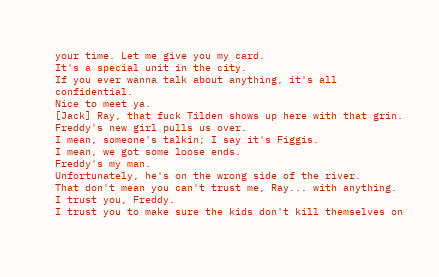your time. Let me give you my card.
It's a special unit in the city.
If you ever wanna talk about anything, it's all confidential.
Nice to meet ya.
[Jack] Ray, that fuck Tilden shows up here with that grin.
Freddy's new girl pulls us over.
I mean, someone's talkin; I say it's Figgis.
I mean, we got some loose ends.
Freddy's my man.
Unfortunately, he's on the wrong side of the river.
That don't mean you can't trust me, Ray... with anything.
I trust you, Freddy.
I trust you to make sure the kids don't kill themselves on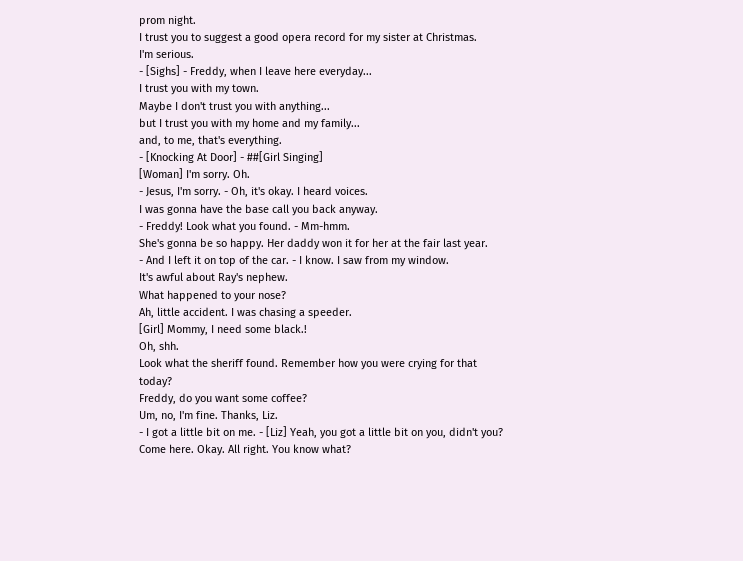prom night.
I trust you to suggest a good opera record for my sister at Christmas.
I'm serious.
- [Sighs] - Freddy, when I leave here everyday...
I trust you with my town.
Maybe I don't trust you with anything...
but I trust you with my home and my family...
and, to me, that's everything.
- [Knocking At Door] - ##[Girl Singing]
[Woman] I'm sorry. Oh.
- Jesus, I'm sorry. - Oh, it's okay. I heard voices.
I was gonna have the base call you back anyway.
- Freddy! Look what you found. - Mm-hmm.
She's gonna be so happy. Her daddy won it for her at the fair last year.
- And I left it on top of the car. - I know. I saw from my window.
It's awful about Ray's nephew.
What happened to your nose?
Ah, little accident. I was chasing a speeder.
[Girl] Mommy, I need some black.!
Oh, shh.
Look what the sheriff found. Remember how you were crying for that today?
Freddy, do you want some coffee?
Um, no, I'm fine. Thanks, Liz.
- I got a little bit on me. - [Liz] Yeah, you got a little bit on you, didn't you?
Come here. Okay. All right. You know what?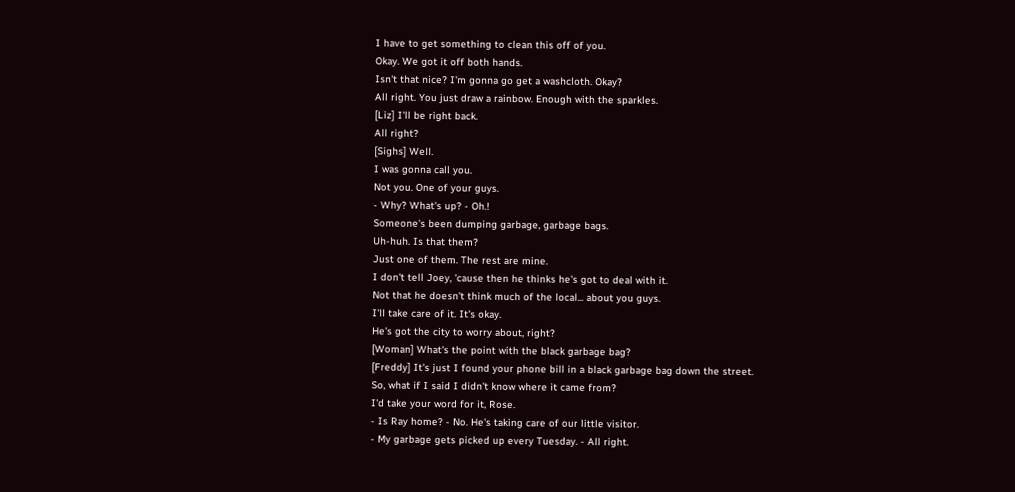I have to get something to clean this off of you.
Okay. We got it off both hands.
Isn't that nice? I'm gonna go get a washcloth. Okay?
All right. You just draw a rainbow. Enough with the sparkles.
[Liz] I'll be right back.
All right?
[Sighs] Well.
I was gonna call you.
Not you. One of your guys.
- Why? What's up? - Oh.!
Someone's been dumping garbage, garbage bags.
Uh-huh. Is that them?
Just one of them. The rest are mine.
I don't tell Joey, 'cause then he thinks he's got to deal with it.
Not that he doesn't think much of the local... about you guys.
I'll take care of it. It's okay.
He's got the city to worry about, right?
[Woman] What's the point with the black garbage bag?
[Freddy] It's just I found your phone bill in a black garbage bag down the street.
So, what if I said I didn't know where it came from?
I'd take your word for it, Rose.
- Is Ray home? - No. He's taking care of our little visitor.
- My garbage gets picked up every Tuesday. - All right.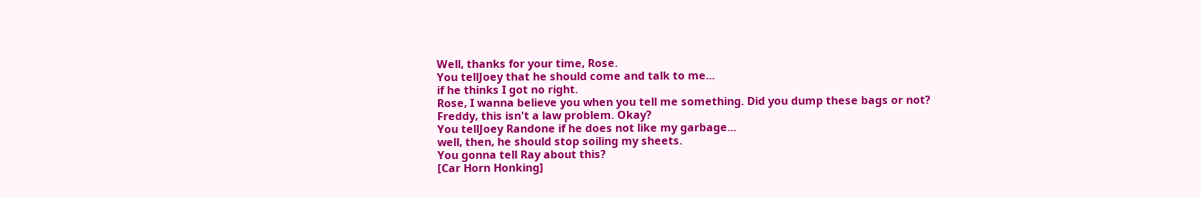Well, thanks for your time, Rose.
You tellJoey that he should come and talk to me...
if he thinks I got no right.
Rose, I wanna believe you when you tell me something. Did you dump these bags or not?
Freddy, this isn't a law problem. Okay?
You tellJoey Randone if he does not like my garbage...
well, then, he should stop soiling my sheets.
You gonna tell Ray about this?
[Car Horn Honking]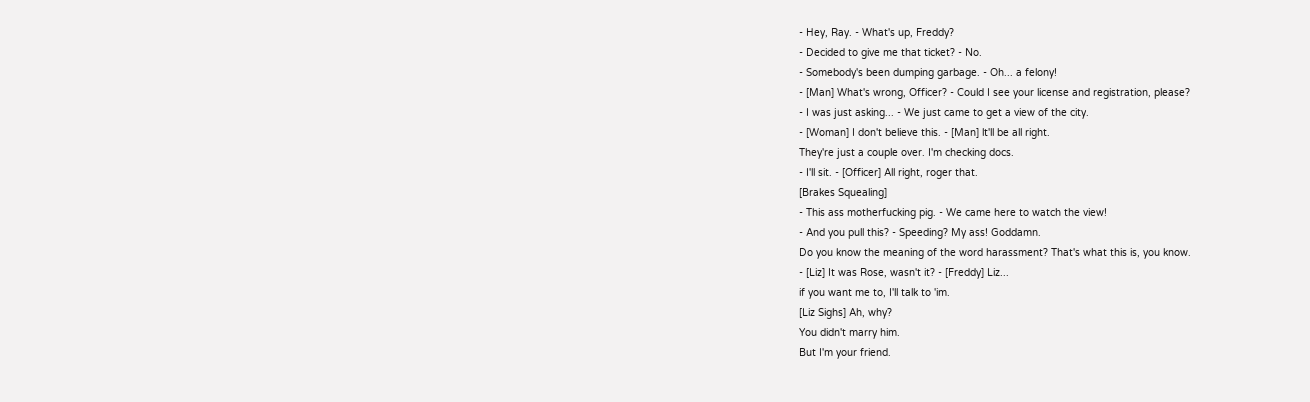- Hey, Ray. - What's up, Freddy?
- Decided to give me that ticket? - No.
- Somebody's been dumping garbage. - Oh... a felony!
- [Man] What's wrong, Officer? - Could I see your license and registration, please?
- I was just asking... - We just came to get a view of the city.
- [Woman] I don't believe this. - [Man] lt'll be all right.
They're just a couple over. I'm checking docs.
- I'll sit. - [Officer] All right, roger that.
[Brakes Squealing]
- This ass motherfucking pig. - We came here to watch the view!
- And you pull this? - Speeding? My ass! Goddamn.
Do you know the meaning of the word harassment? That's what this is, you know.
- [Liz] It was Rose, wasn't it? - [Freddy] Liz...
if you want me to, I'll talk to 'im.
[Liz Sighs] Ah, why?
You didn't marry him.
But I'm your friend.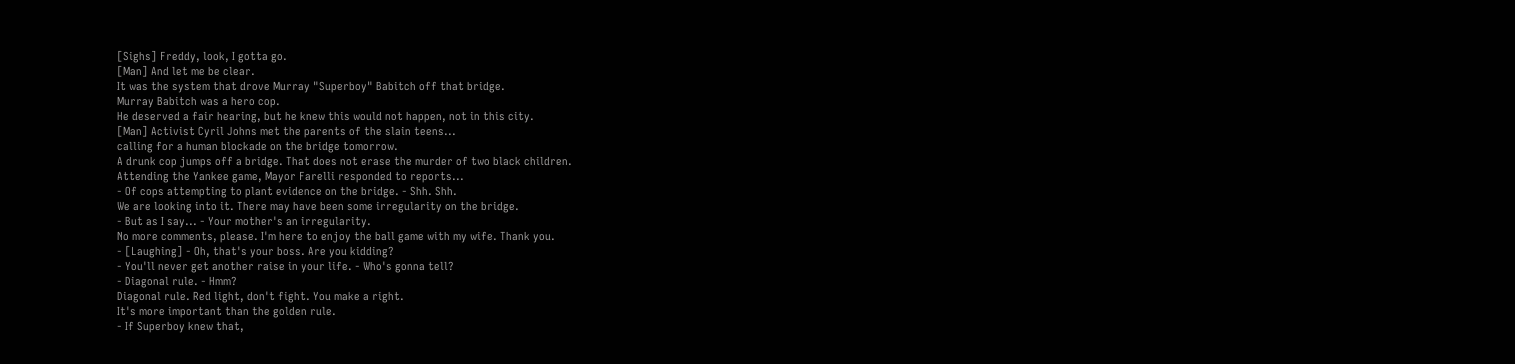[Sighs] Freddy, look, I gotta go.
[Man] And let me be clear.
It was the system that drove Murray "Superboy" Babitch off that bridge.
Murray Babitch was a hero cop.
He deserved a fair hearing, but he knew this would not happen, not in this city.
[Man] Activist Cyril Johns met the parents of the slain teens...
calling for a human blockade on the bridge tomorrow.
A drunk cop jumps off a bridge. That does not erase the murder of two black children.
Attending the Yankee game, Mayor Farelli responded to reports...
- Of cops attempting to plant evidence on the bridge. - Shh. Shh.
We are looking into it. There may have been some irregularity on the bridge.
- But as I say... - Your mother's an irregularity.
No more comments, please. I'm here to enjoy the ball game with my wife. Thank you.
- [Laughing] - Oh, that's your boss. Are you kidding?
- You'll never get another raise in your life. - Who's gonna tell?
- Diagonal rule. - Hmm?
Diagonal rule. Red light, don't fight. You make a right.
It's more important than the golden rule.
- If Superboy knew that,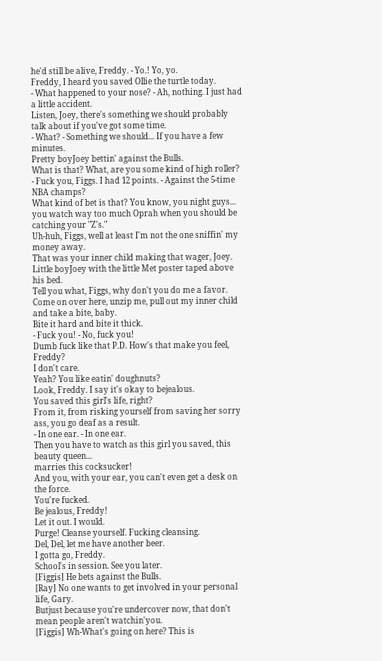he'd still be alive, Freddy. - Yo.! Yo, yo.
Freddy, I heard you saved Ollie the turtle today.
- What happened to your nose? - Ah, nothing. I just had a little accident.
Listen, Joey, there's something we should probably talk about if you've got some time.
- What? - Something we should... If you have a few minutes.
Pretty boyJoey bettin' against the Bulls.
What is that? What, are you some kind of high roller?
- Fuck you, Figgs. I had 12 points. - Against the 5-time NBA champs?
What kind of bet is that? You know, you night guys...
you watch way too much Oprah when you should be catching your "Z's."
Uh-huh, Figgs, well at least I'm not the one sniffin' my money away.
That was your inner child making that wager, Joey.
Little boyJoey with the little Met poster taped above his bed.
Tell you what, Figgs, why don't you do me a favor.
Come on over here, unzip me, pull out my inner child and take a bite, baby.
Bite it hard and bite it thick.
- Fuck you! - No, fuck you!
Dumb fuck like that P.D. How's that make you feel, Freddy?
I don't care.
Yeah? You like eatin' doughnuts?
Look, Freddy. I say it's okay to bejealous.
You saved this girl's life, right?
From it, from risking yourself from saving her sorry ass, you go deaf as a result.
- In one ear. - In one ear.
Then you have to watch as this girl you saved, this beauty queen...
marries this cocksucker!
And you, with your ear, you can't even get a desk on the force.
You're fucked.
Be jealous, Freddy!
Let it out. I would.
Purge! Cleanse yourself. Fucking cleansing.
Del, Del, let me have another beer.
I gotta go, Freddy.
School's in session. See you later.
[Figgis] He bets against the Bulls.
[Ray] No one wants to get involved in your personal life, Gary.
Butjust because you're undercover now, that don't mean people aren't watchin'you.
[Figgis] Wh-What's going on here? This is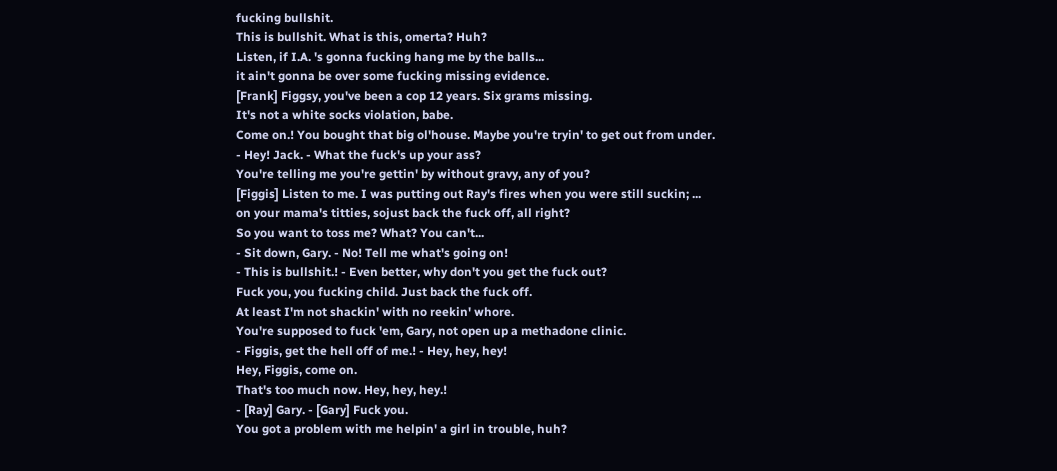fucking bullshit.
This is bullshit. What is this, omerta? Huh?
Listen, if I.A. 's gonna fucking hang me by the balls...
it ain't gonna be over some fucking missing evidence.
[Frank] Figgsy, you've been a cop 12 years. Six grams missing.
It's not a white socks violation, babe.
Come on.! You bought that big ol'house. Maybe you're tryin' to get out from under.
- Hey! Jack. - What the fuck's up your ass?
You're telling me you're gettin' by without gravy, any of you?
[Figgis] Listen to me. I was putting out Ray's fires when you were still suckin; ...
on your mama's titties, sojust back the fuck off, all right?
So you want to toss me? What? You can't...
- Sit down, Gary. - No! Tell me what's going on!
- This is bullshit.! - Even better, why don't you get the fuck out?
Fuck you, you fucking child. Just back the fuck off.
At least I'm not shackin' with no reekin' whore.
You're supposed to fuck 'em, Gary, not open up a methadone clinic.
- Figgis, get the hell off of me.! - Hey, hey, hey!
Hey, Figgis, come on.
That's too much now. Hey, hey, hey.!
- [Ray] Gary. - [Gary] Fuck you.
You got a problem with me helpin' a girl in trouble, huh?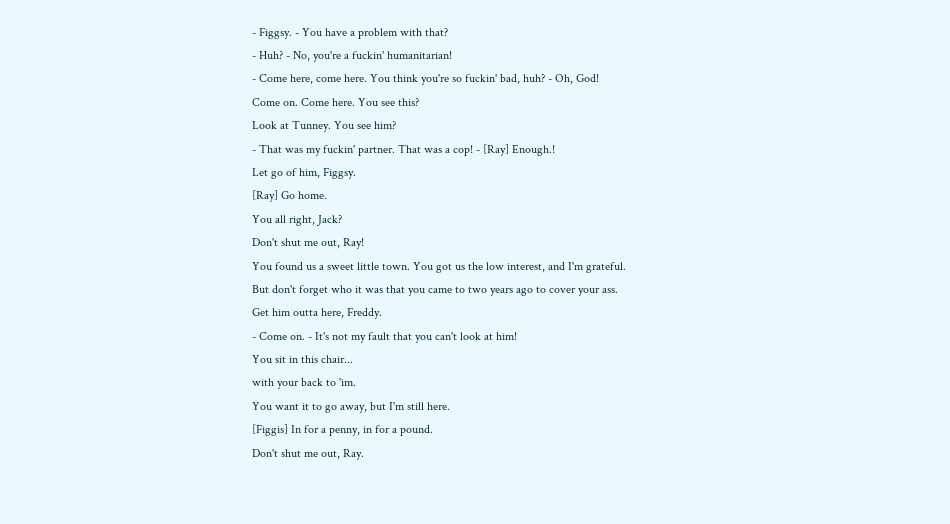- Figgsy. - You have a problem with that?
- Huh? - No, you're a fuckin' humanitarian!
- Come here, come here. You think you're so fuckin' bad, huh? - Oh, God!
Come on. Come here. You see this?
Look at Tunney. You see him?
- That was my fuckin' partner. That was a cop! - [Ray] Enough.!
Let go of him, Figgsy.
[Ray] Go home.
You all right, Jack?
Don't shut me out, Ray!
You found us a sweet little town. You got us the low interest, and I'm grateful.
But don't forget who it was that you came to two years ago to cover your ass.
Get him outta here, Freddy.
- Come on. - It's not my fault that you can't look at him!
You sit in this chair...
with your back to 'im.
You want it to go away, but I'm still here.
[Figgis] In for a penny, in for a pound.
Don't shut me out, Ray.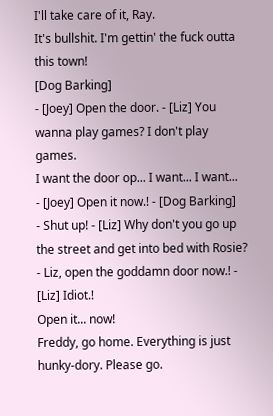I'll take care of it, Ray.
It's bullshit. I'm gettin' the fuck outta this town!
[Dog Barking]
- [Joey] Open the door. - [Liz] You wanna play games? I don't play games.
I want the door op... I want... I want...
- [Joey] Open it now.! - [Dog Barking]
- Shut up! - [Liz] Why don't you go up the street and get into bed with Rosie?
- Liz, open the goddamn door now.! - [Liz] Idiot.!
Open it... now!
Freddy, go home. Everything is just hunky-dory. Please go.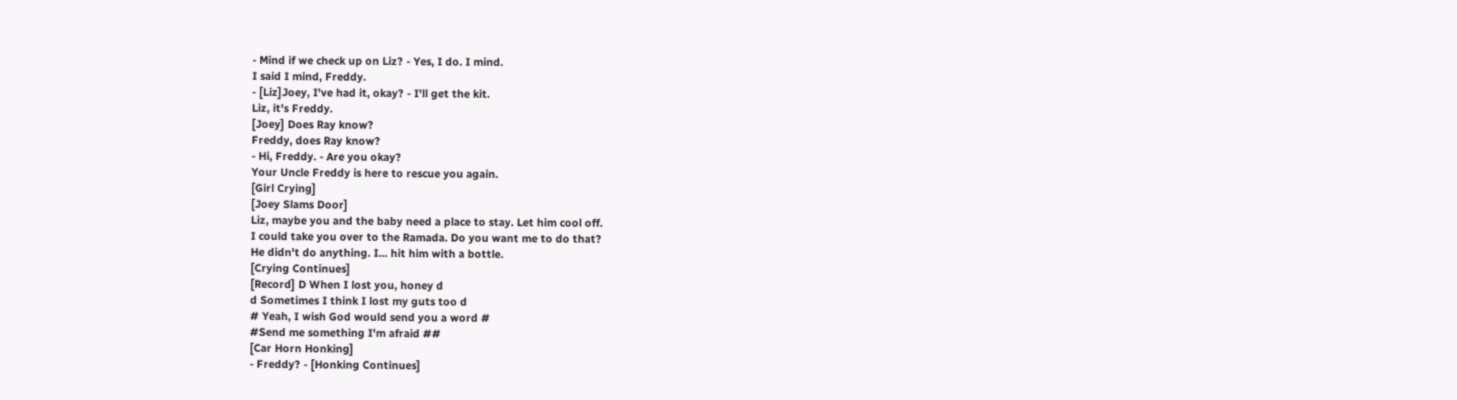- Mind if we check up on Liz? - Yes, I do. I mind.
I said I mind, Freddy.
- [Liz]Joey, I've had it, okay? - I'll get the kit.
Liz, it's Freddy.
[Joey] Does Ray know?
Freddy, does Ray know?
- Hi, Freddy. - Are you okay?
Your Uncle Freddy is here to rescue you again.
[Girl Crying]
[Joey Slams Door]
Liz, maybe you and the baby need a place to stay. Let him cool off.
I could take you over to the Ramada. Do you want me to do that?
He didn't do anything. I... hit him with a bottle.
[Crying Continues]
[Record] D When I lost you, honey d
d Sometimes I think I lost my guts too d
# Yeah, I wish God would send you a word #
#Send me something I'm afraid ##
[Car Horn Honking]
- Freddy? - [Honking Continues]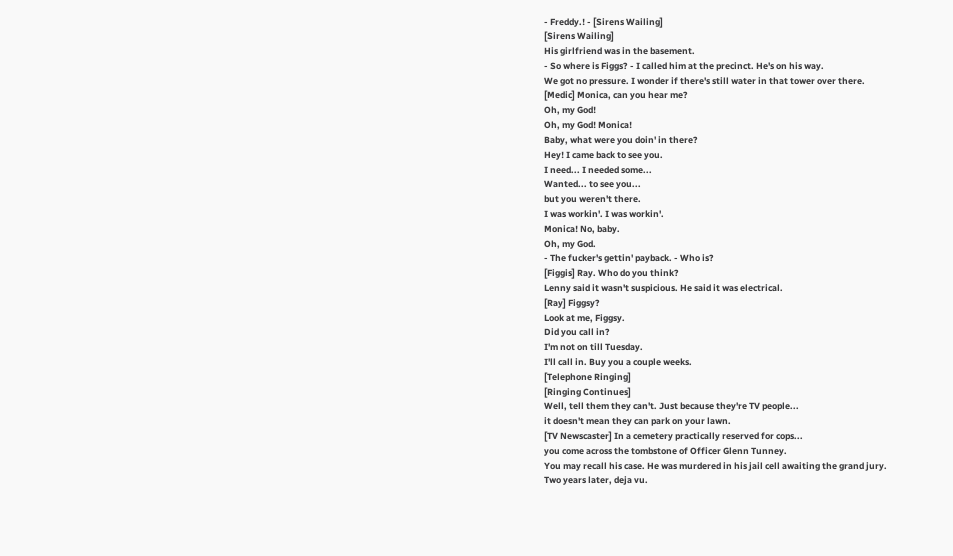- Freddy.! - [Sirens Wailing]
[Sirens Wailing]
His girlfriend was in the basement.
- So where is Figgs? - I called him at the precinct. He's on his way.
We got no pressure. I wonder if there's still water in that tower over there.
[Medic] Monica, can you hear me?
Oh, my God!
Oh, my God! Monica!
Baby, what were you doin' in there?
Hey! I came back to see you.
I need... I needed some...
Wanted... to see you...
but you weren't there.
I was workin'. I was workin'.
Monica! No, baby.
Oh, my God.
- The fucker's gettin' payback. - Who is?
[Figgis] Ray. Who do you think?
Lenny said it wasn't suspicious. He said it was electrical.
[Ray] Figgsy?
Look at me, Figgsy.
Did you call in?
I'm not on till Tuesday.
I'll call in. Buy you a couple weeks.
[Telephone Ringing]
[Ringing Continues]
Well, tell them they can't. Just because they're TV people...
it doesn't mean they can park on your lawn.
[TV Newscaster] In a cemetery practically reserved for cops...
you come across the tombstone of Officer Glenn Tunney.
You may recall his case. He was murdered in his jail cell awaiting the grand jury.
Two years later, deja vu.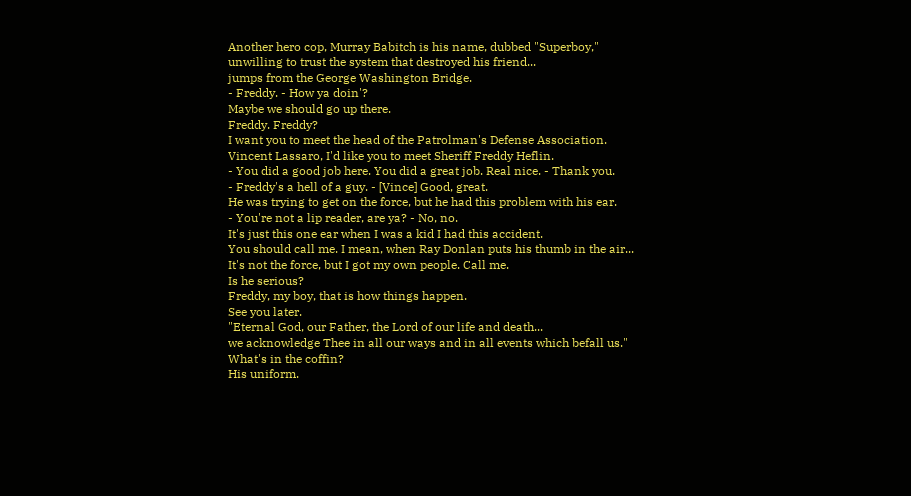Another hero cop, Murray Babitch is his name, dubbed "Superboy,"
unwilling to trust the system that destroyed his friend...
jumps from the George Washington Bridge.
- Freddy. - How ya doin'?
Maybe we should go up there.
Freddy. Freddy?
I want you to meet the head of the Patrolman's Defense Association.
Vincent Lassaro, I'd like you to meet Sheriff Freddy Heflin.
- You did a good job here. You did a great job. Real nice. - Thank you.
- Freddy's a hell of a guy. - [Vince] Good, great.
He was trying to get on the force, but he had this problem with his ear.
- You're not a lip reader, are ya? - No, no.
It's just this one ear when I was a kid I had this accident.
You should call me. I mean, when Ray Donlan puts his thumb in the air...
It's not the force, but I got my own people. Call me.
Is he serious?
Freddy, my boy, that is how things happen.
See you later.
"Eternal God, our Father, the Lord of our life and death...
we acknowledge Thee in all our ways and in all events which befall us."
What's in the coffin?
His uniform.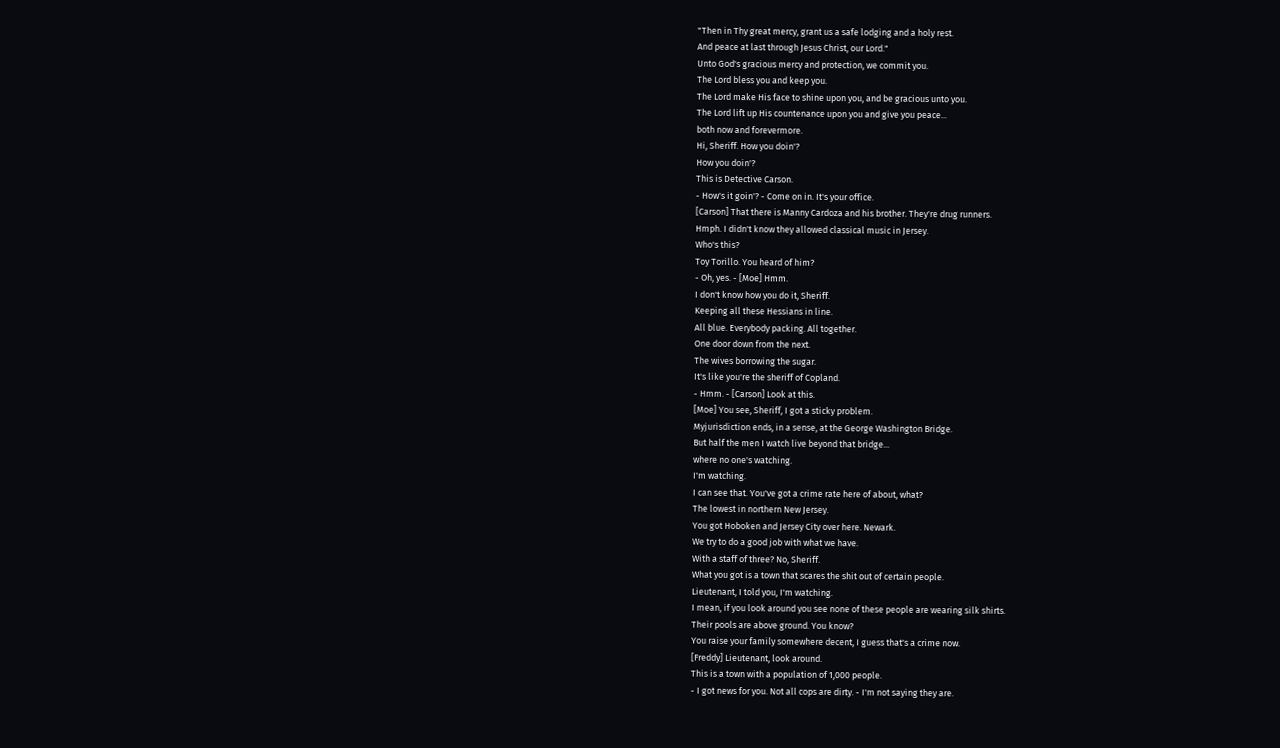"Then in Thy great mercy, grant us a safe lodging and a holy rest.
And peace at last through Jesus Christ, our Lord."
Unto God's gracious mercy and protection, we commit you.
The Lord bless you and keep you.
The Lord make His face to shine upon you, and be gracious unto you.
The Lord lift up His countenance upon you and give you peace...
both now and forevermore.
Hi, Sheriff. How you doin'?
How you doin'?
This is Detective Carson.
- How's it goin'? - Come on in. It's your office.
[Carson] That there is Manny Cardoza and his brother. They're drug runners.
Hmph. I didn't know they allowed classical music in Jersey.
Who's this?
Toy Torillo. You heard of him?
- Oh, yes. - [Moe] Hmm.
I don't know how you do it, Sheriff.
Keeping all these Hessians in line.
All blue. Everybody packing. All together.
One door down from the next.
The wives borrowing the sugar.
It's like you're the sheriff of Copland.
- Hmm. - [Carson] Look at this.
[Moe] You see, Sheriff, I got a sticky problem.
Myjurisdiction ends, in a sense, at the George Washington Bridge.
But half the men I watch live beyond that bridge...
where no one's watching.
I'm watching.
I can see that. You've got a crime rate here of about, what?
The lowest in northern New Jersey.
You got Hoboken and Jersey City over here. Newark.
We try to do a good job with what we have.
With a staff of three? No, Sheriff.
What you got is a town that scares the shit out of certain people.
Lieutenant, I told you, I'm watching.
I mean, if you look around you see none of these people are wearing silk shirts.
Their pools are above ground. You know?
You raise your family somewhere decent, I guess that's a crime now.
[Freddy] Lieutenant, look around.
This is a town with a population of 1,000 people.
- I got news for you. Not all cops are dirty. - I'm not saying they are.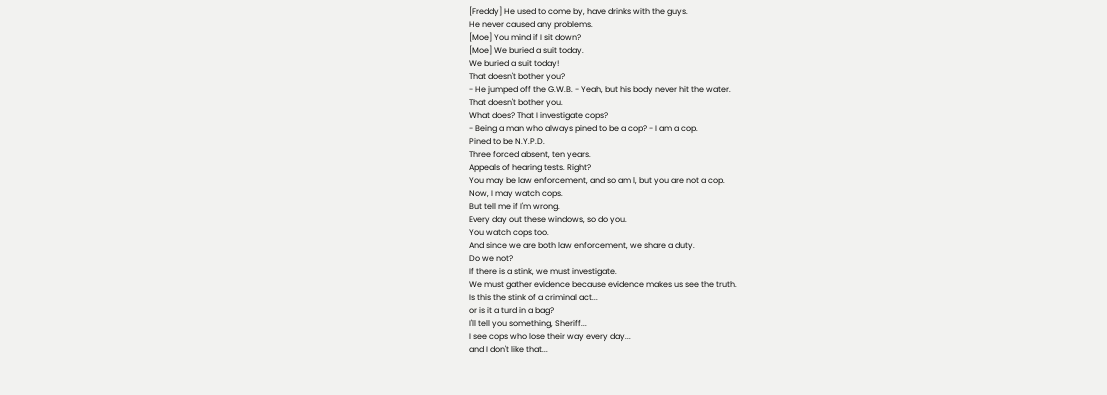[Freddy] He used to come by, have drinks with the guys.
He never caused any problems.
[Moe] You mind if I sit down?
[Moe] We buried a suit today.
We buried a suit today!
That doesn't bother you?
- He jumped off the G.W.B. - Yeah, but his body never hit the water.
That doesn't bother you.
What does? That I investigate cops?
- Being a man who always pined to be a cop? - I am a cop.
Pined to be N.Y.P.D.
Three forced absent, ten years.
Appeals of hearing tests. Right?
You may be law enforcement, and so am l, but you are not a cop.
Now, I may watch cops.
But tell me if I'm wrong.
Every day out these windows, so do you.
You watch cops too.
And since we are both law enforcement, we share a duty.
Do we not?
If there is a stink, we must investigate.
We must gather evidence because evidence makes us see the truth.
Is this the stink of a criminal act...
or is it a turd in a bag?
I'll tell you something, Sheriff...
I see cops who lose their way every day...
and I don't like that...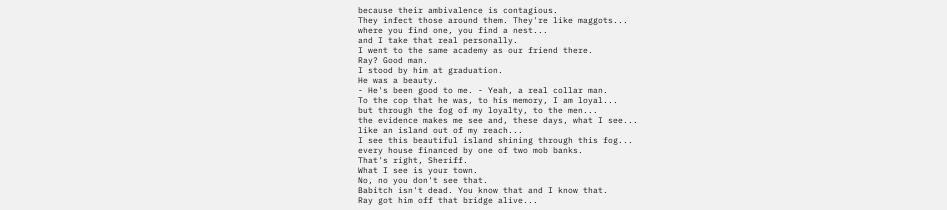because their ambivalence is contagious.
They infect those around them. They're like maggots...
where you find one, you find a nest...
and I take that real personally.
I went to the same academy as our friend there.
Ray? Good man.
I stood by him at graduation.
He was a beauty.
- He's been good to me. - Yeah, a real collar man.
To the cop that he was, to his memory, I am loyal...
but through the fog of my loyalty, to the men...
the evidence makes me see and, these days, what I see...
like an island out of my reach...
I see this beautiful island shining through this fog...
every house financed by one of two mob banks.
That's right, Sheriff.
What I see is your town.
No, no you don't see that.
Babitch isn't dead. You know that and I know that.
Ray got him off that bridge alive...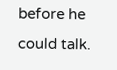before he could talk.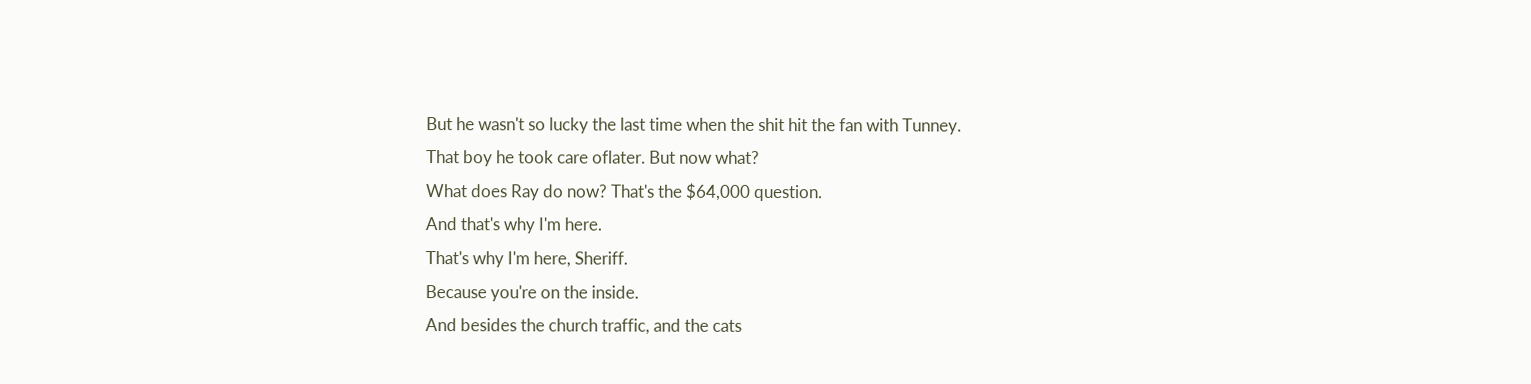But he wasn't so lucky the last time when the shit hit the fan with Tunney.
That boy he took care oflater. But now what?
What does Ray do now? That's the $64,000 question.
And that's why I'm here.
That's why I'm here, Sheriff.
Because you're on the inside.
And besides the church traffic, and the cats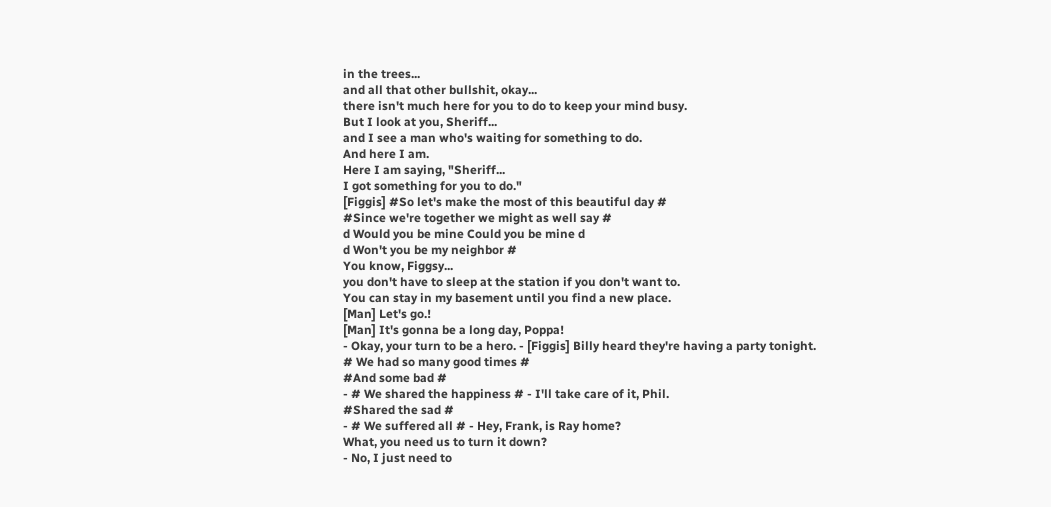in the trees...
and all that other bullshit, okay...
there isn't much here for you to do to keep your mind busy.
But I look at you, Sheriff...
and I see a man who's waiting for something to do.
And here I am.
Here I am saying, "Sheriff...
I got something for you to do."
[Figgis] #So let's make the most of this beautiful day #
#Since we're together we might as well say #
d Would you be mine Could you be mine d
d Won't you be my neighbor #
You know, Figgsy...
you don't have to sleep at the station if you don't want to.
You can stay in my basement until you find a new place.
[Man] Let's go.!
[Man] It's gonna be a long day, Poppa!
- Okay, your turn to be a hero. - [Figgis] Billy heard they're having a party tonight.
# We had so many good times #
#And some bad #
- # We shared the happiness # - I'll take care of it, Phil.
#Shared the sad #
- # We suffered all # - Hey, Frank, is Ray home?
What, you need us to turn it down?
- No, I just need to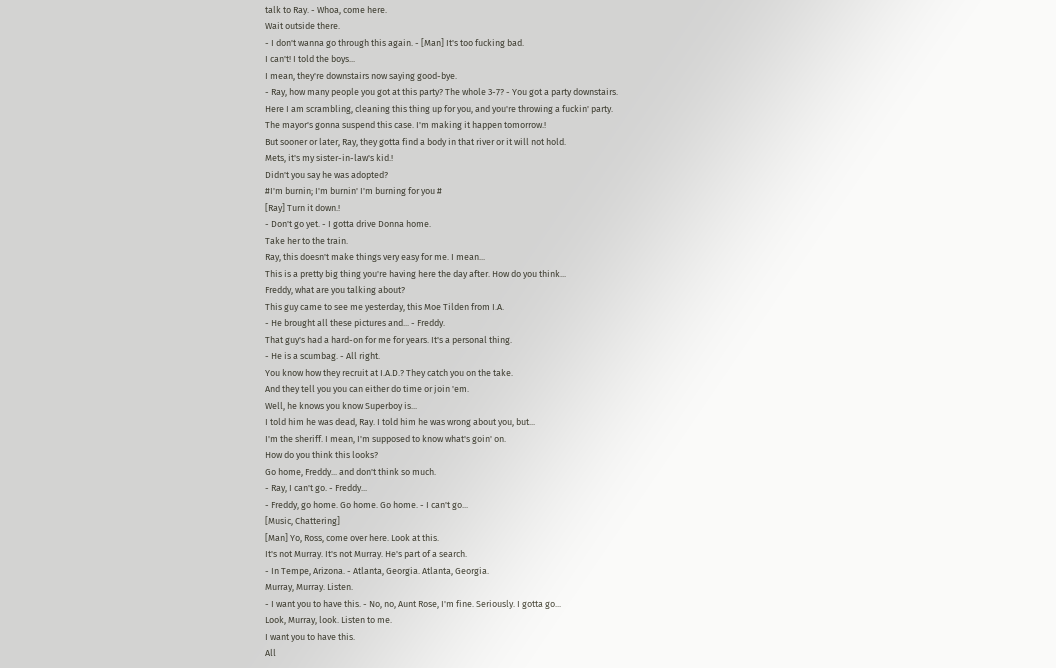talk to Ray. - Whoa, come here.
Wait outside there.
- I don't wanna go through this again. - [Man] It's too fucking bad.
I can't! I told the boys...
I mean, they're downstairs now saying good-bye.
- Ray, how many people you got at this party? The whole 3-7? - You got a party downstairs.
Here I am scrambling, cleaning this thing up for you, and you're throwing a fuckin' party.
The mayor's gonna suspend this case. I'm making it happen tomorrow.!
But sooner or later, Ray, they gotta find a body in that river or it will not hold.
Mets, it's my sister-in-law's kid.!
Didn't you say he was adopted?
#I'm burnin; I'm burnin' I'm burning for you #
[Ray] Turn it down.!
- Don't go yet. - I gotta drive Donna home.
Take her to the train.
Ray, this doesn't make things very easy for me. I mean...
This is a pretty big thing you're having here the day after. How do you think...
Freddy, what are you talking about?
This guy came to see me yesterday, this Moe Tilden from I.A.
- He brought all these pictures and... - Freddy.
That guy's had a hard-on for me for years. It's a personal thing.
- He is a scumbag. - All right.
You know how they recruit at I.A.D.? They catch you on the take.
And they tell you you can either do time or join 'em.
Well, he knows you know Superboy is...
I told him he was dead, Ray. I told him he was wrong about you, but...
I'm the sheriff. I mean, I'm supposed to know what's goin' on.
How do you think this looks?
Go home, Freddy... and don't think so much.
- Ray, I can't go. - Freddy...
- Freddy, go home. Go home. Go home. - I can't go...
[Music, Chattering]
[Man] Yo, Ross, come over here. Look at this.
It's not Murray. It's not Murray. He's part of a search.
- In Tempe, Arizona. - Atlanta, Georgia. Atlanta, Georgia.
Murray, Murray. Listen.
- I want you to have this. - No, no, Aunt Rose, I'm fine. Seriously. I gotta go...
Look, Murray, look. Listen to me.
I want you to have this.
All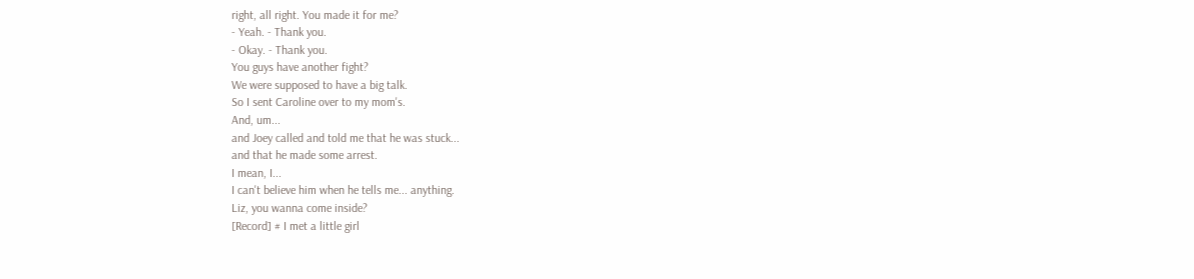right, all right. You made it for me?
- Yeah. - Thank you.
- Okay. - Thank you.
You guys have another fight?
We were supposed to have a big talk.
So I sent Caroline over to my mom's.
And, um...
and Joey called and told me that he was stuck...
and that he made some arrest.
I mean, I...
I can't believe him when he tells me... anything.
Liz, you wanna come inside?
[Record] # I met a little girl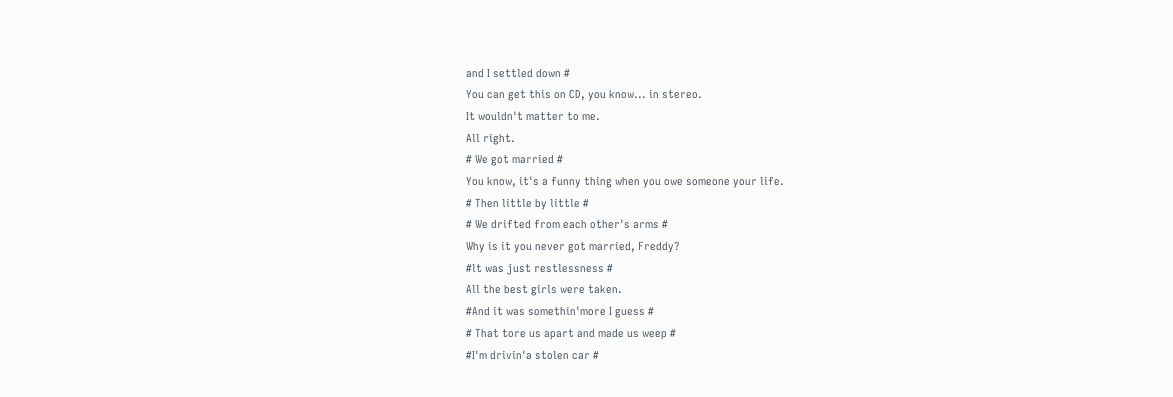and I settled down #
You can get this on CD, you know... in stereo.
It wouldn't matter to me.
All right.
# We got married #
You know, it's a funny thing when you owe someone your life.
# Then little by little #
# We drifted from each other's arms #
Why is it you never got married, Freddy?
#lt was just restlessness #
All the best girls were taken.
#And it was somethin'more I guess #
# That tore us apart and made us weep #
#I'm drivin'a stolen car #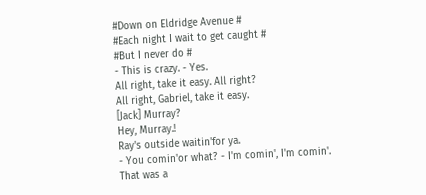#Down on Eldridge Avenue #
#Each night I wait to get caught #
#But I never do #
- This is crazy. - Yes.
All right, take it easy. All right?
All right, Gabriel, take it easy.
[Jack] Murray?
Hey, Murray.!
Ray's outside waitin'for ya.
- You comin'or what? - I'm comin', I'm comin'.
That was a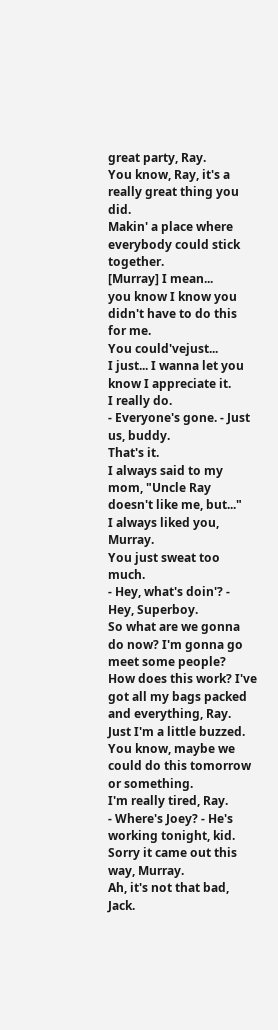great party, Ray.
You know, Ray, it's a really great thing you did.
Makin' a place where everybody could stick together.
[Murray] I mean...
you know I know you didn't have to do this for me.
You could'vejust...
I just... I wanna let you know I appreciate it.
I really do.
- Everyone's gone. - Just us, buddy.
That's it.
I always said to my mom, "Uncle Ray doesn't like me, but..."
I always liked you, Murray.
You just sweat too much.
- Hey, what's doin'? - Hey, Superboy.
So what are we gonna do now? I'm gonna go meet some people?
How does this work? I've got all my bags packed and everything, Ray.
Just I'm a little buzzed. You know, maybe we could do this tomorrow or something.
I'm really tired, Ray.
- Where's Joey? - He's working tonight, kid.
Sorry it came out this way, Murray.
Ah, it's not that bad, Jack.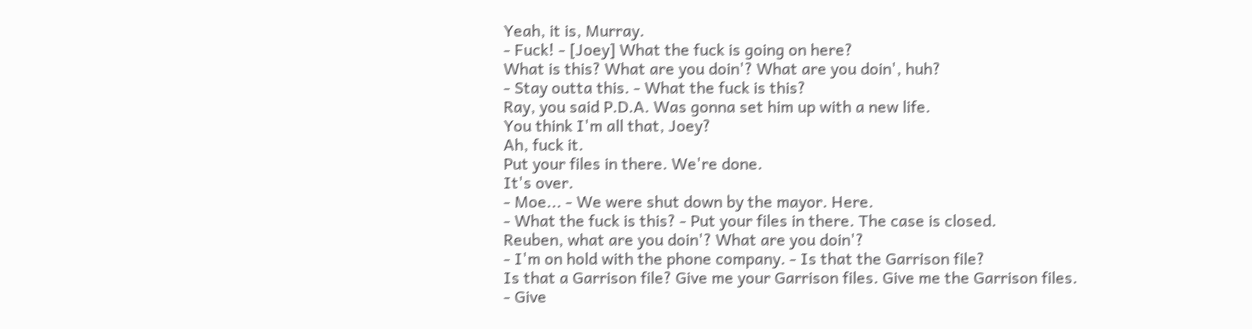Yeah, it is, Murray.
- Fuck! - [Joey] What the fuck is going on here?
What is this? What are you doin'? What are you doin', huh?
- Stay outta this. - What the fuck is this?
Ray, you said P.D.A. Was gonna set him up with a new life.
You think I'm all that, Joey?
Ah, fuck it.
Put your files in there. We're done.
It's over.
- Moe... - We were shut down by the mayor. Here.
- What the fuck is this? - Put your files in there. The case is closed.
Reuben, what are you doin'? What are you doin'?
- I'm on hold with the phone company. - Is that the Garrison file?
Is that a Garrison file? Give me your Garrison files. Give me the Garrison files.
- Give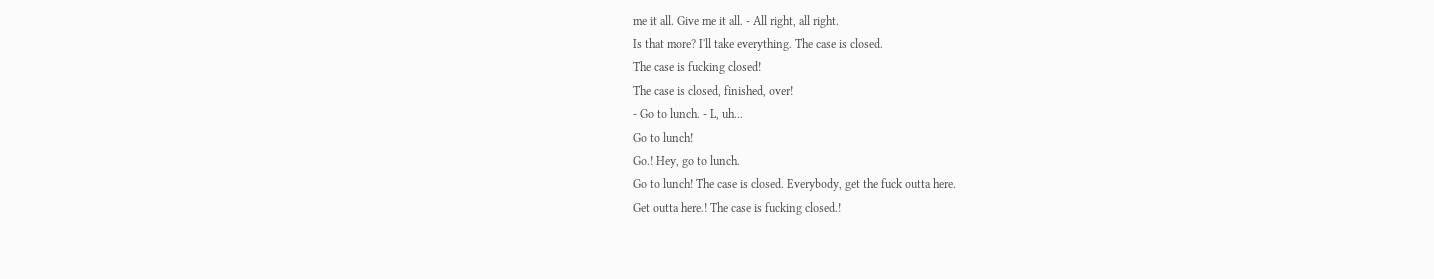me it all. Give me it all. - All right, all right.
Is that more? I'll take everything. The case is closed.
The case is fucking closed!
The case is closed, finished, over!
- Go to lunch. - L, uh...
Go to lunch!
Go.! Hey, go to lunch.
Go to lunch! The case is closed. Everybody, get the fuck outta here.
Get outta here.! The case is fucking closed.!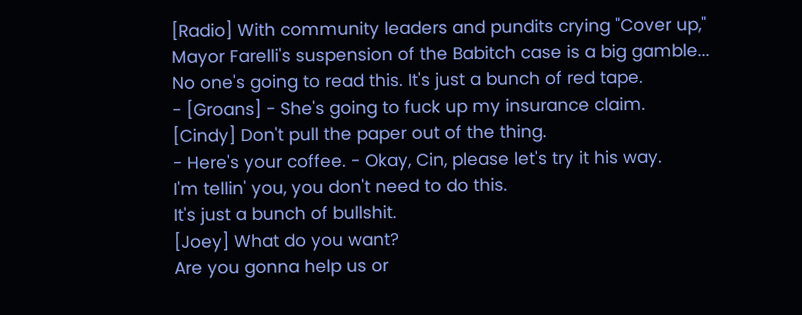[Radio] With community leaders and pundits crying "Cover up,"
Mayor Farelli's suspension of the Babitch case is a big gamble...
No one's going to read this. It's just a bunch of red tape.
- [Groans] - She's going to fuck up my insurance claim.
[Cindy] Don't pull the paper out of the thing.
- Here's your coffee. - Okay, Cin, please let's try it his way.
I'm tellin' you, you don't need to do this.
It's just a bunch of bullshit.
[Joey] What do you want?
Are you gonna help us or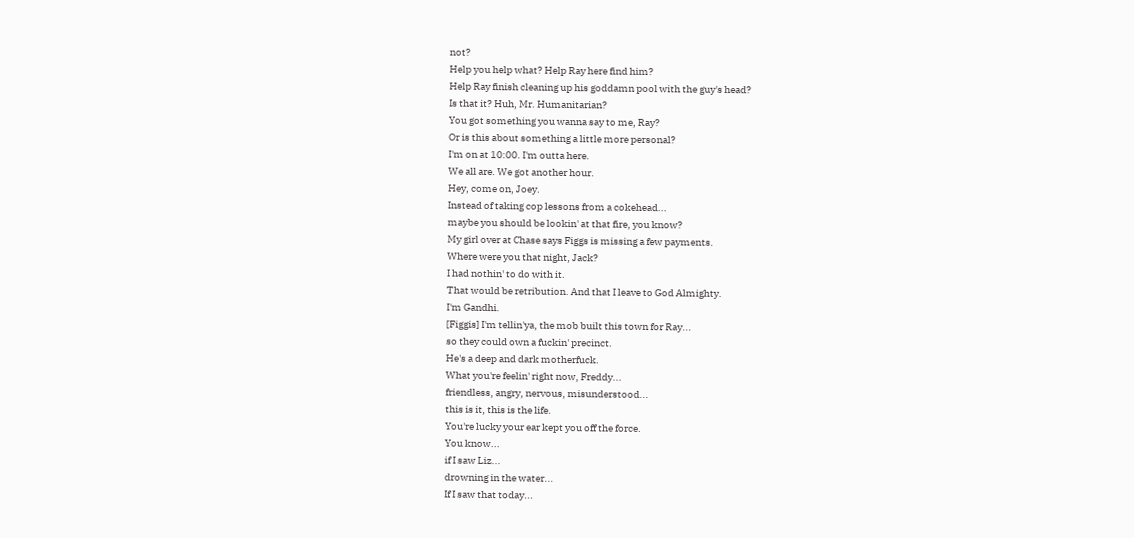not?
Help you help what? Help Ray here find him?
Help Ray finish cleaning up his goddamn pool with the guy's head?
Is that it? Huh, Mr. Humanitarian?
You got something you wanna say to me, Ray?
Or is this about something a little more personal?
I'm on at 10:00. I'm outta here.
We all are. We got another hour.
Hey, come on, Joey.
Instead of taking cop lessons from a cokehead...
maybe you should be lookin' at that fire, you know?
My girl over at Chase says Figgs is missing a few payments.
Where were you that night, Jack?
I had nothin' to do with it.
That would be retribution. And that I leave to God Almighty.
I'm Gandhi.
[Figgis] I'm tellin'ya, the mob built this town for Ray...
so they could own a fuckin' precinct.
He's a deep and dark motherfuck.
What you're feelin' right now, Freddy...
friendless, angry, nervous, misunderstood...
this is it, this is the life.
You're lucky your ear kept you off the force.
You know...
if I saw Liz...
drowning in the water...
If I saw that today...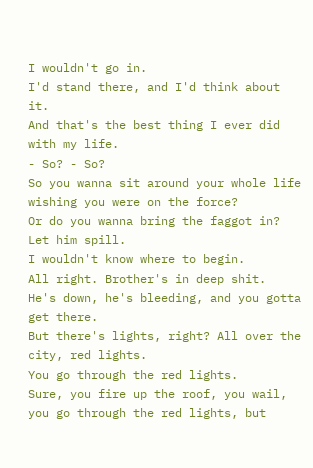I wouldn't go in.
I'd stand there, and I'd think about it.
And that's the best thing I ever did with my life.
- So? - So?
So you wanna sit around your whole life wishing you were on the force?
Or do you wanna bring the faggot in? Let him spill.
I wouldn't know where to begin.
All right. Brother's in deep shit.
He's down, he's bleeding, and you gotta get there.
But there's lights, right? All over the city, red lights.
You go through the red lights.
Sure, you fire up the roof, you wail, you go through the red lights, but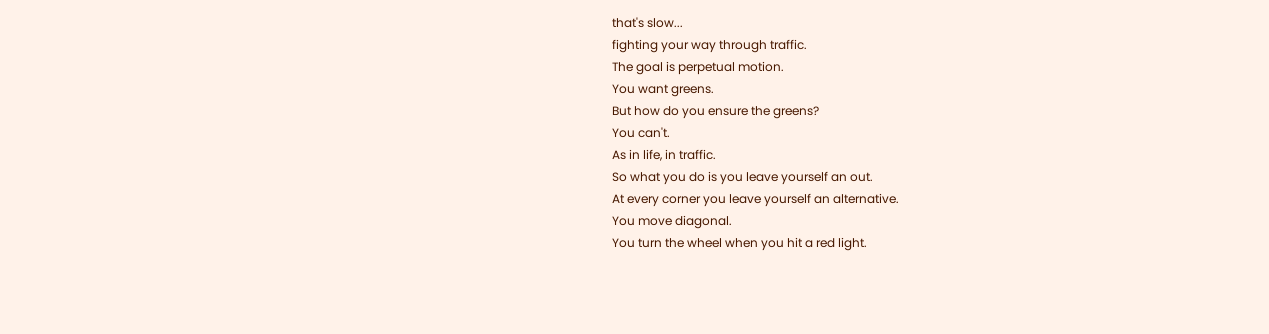that's slow...
fighting your way through traffic.
The goal is perpetual motion.
You want greens.
But how do you ensure the greens?
You can't.
As in life, in traffic.
So what you do is you leave yourself an out.
At every corner you leave yourself an alternative.
You move diagonal.
You turn the wheel when you hit a red light.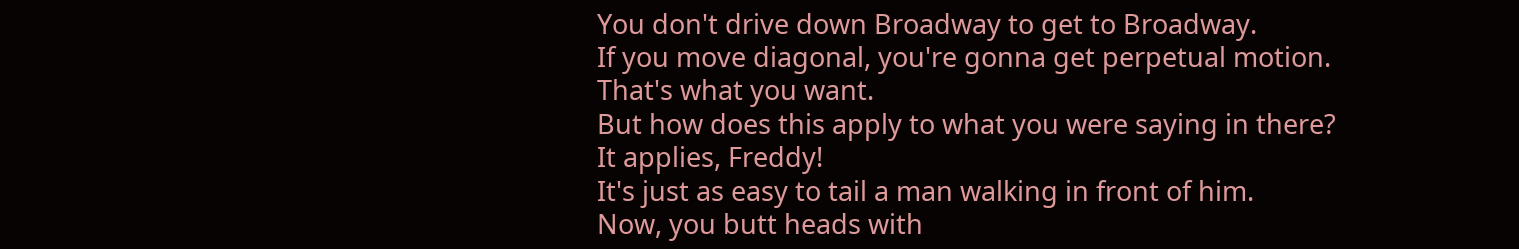You don't drive down Broadway to get to Broadway.
If you move diagonal, you're gonna get perpetual motion.
That's what you want.
But how does this apply to what you were saying in there?
It applies, Freddy!
It's just as easy to tail a man walking in front of him.
Now, you butt heads with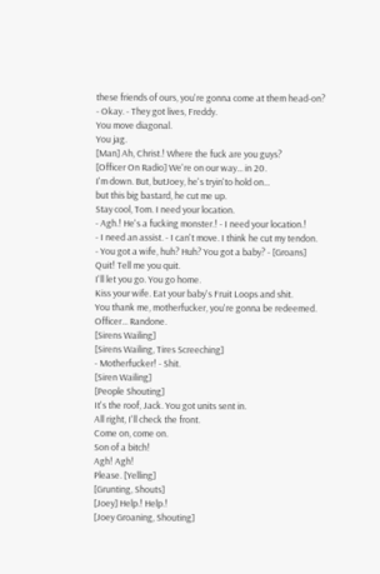these friends of ours, you're gonna come at them head-on?
- Okay. - They got lives, Freddy.
You move diagonal.
You jag.
[Man] Ah, Christ.! Where the fuck are you guys?
[Officer On Radio] We're on our way... in 20.
I'm down. But, butJoey, he's tryin'to hold on...
but this big bastard, he cut me up.
Stay cool, Tom. I need your location.
- Agh.! He's a fucking monster.! - I need your location.!
- I need an assist. - I can't move. I think he cut my tendon.
- You got a wife, huh? Huh? You got a baby? - [Groans]
Quit! Tell me you quit.
I'll let you go. You go home.
Kiss your wife. Eat your baby's Fruit Loops and shit.
You thank me, motherfucker, you're gonna be redeemed.
Officer... Randone.
[Sirens Wailing]
[Sirens Wailing, Tires Screeching]
- Motherfucker! - Shit.
[Siren Wailing]
[People Shouting]
It's the roof, Jack. You got units sent in.
All right, I'll check the front.
Come on, come on.
Son of a bitch!
Agh! Agh!
Please. [Yelling]
[Grunting, Shouts]
[Joey] Help.! Help.!
[Joey Groaning, Shouting]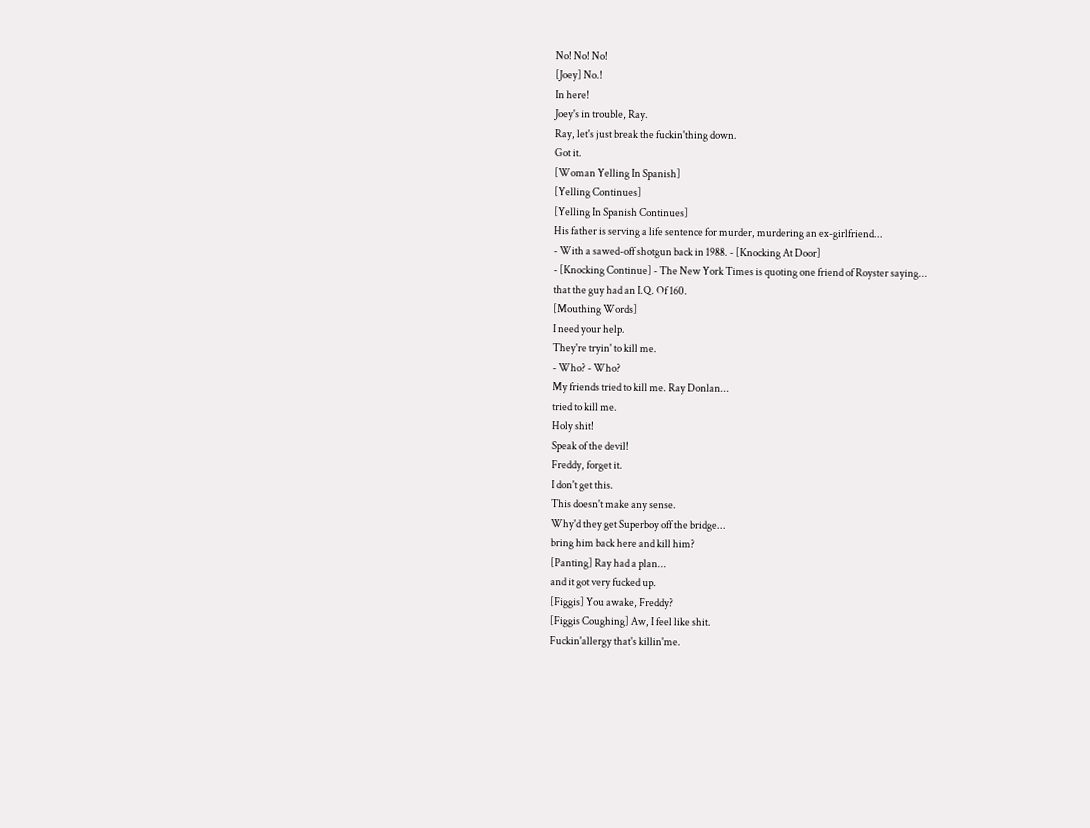No! No! No!
[Joey] No.!
In here!
Joey's in trouble, Ray.
Ray, let's just break the fuckin'thing down.
Got it.
[Woman Yelling In Spanish]
[Yelling Continues]
[Yelling In Spanish Continues]
His father is serving a life sentence for murder, murdering an ex-girlfriend...
- With a sawed-off shotgun back in 1988. - [Knocking At Door]
- [Knocking Continue] - The New York Times is quoting one friend of Royster saying...
that the guy had an I.Q. Of 160.
[Mouthing Words]
I need your help.
They're tryin' to kill me.
- Who? - Who?
My friends tried to kill me. Ray Donlan...
tried to kill me.
Holy shit!
Speak of the devil!
Freddy, forget it.
I don't get this.
This doesn't make any sense.
Why'd they get Superboy off the bridge...
bring him back here and kill him?
[Panting] Ray had a plan...
and it got very fucked up.
[Figgis] You awake, Freddy?
[Figgis Coughing] Aw, I feel like shit.
Fuckin'allergy that's killin'me.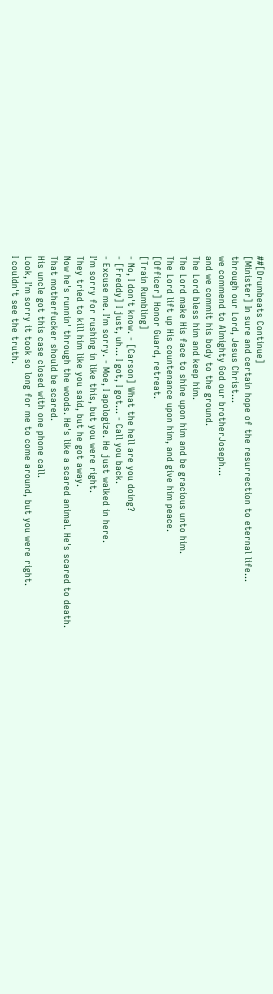##[Drumbeats Continue]
[Minister] In sure and certain hope of the resurrection to eternal life...
through our Lord, Jesus Christ...
we commend to Almighty God our brotherJoseph...
and we commit his body to the ground.
The Lord bless him and keep him.
The Lord make His face to shine upon him and be gracious unto him.
The Lord lift up His countenance upon him, and give him peace.
[Officer] Honor Guard, retreat.
[Train Rumbling]
- No, I don't know. - [Carson] What the hell are you doing?
- [Freddy] I just, uh... I got, I got... - Call you back.
- Excuse me. I'm sorry. - Moe, I apologize. He just walked in here.
I'm sorry for rushing in like this, but you were right.
They tried to kill him like you said, but he got away.
Now he's runnin' through the woods. He's like a scared animal. He's scared to death.
That motherfucker should be scared.
His uncle got this case closed with one phone call.
Look, I'm sorry it took so long for me to come around, but you were right.
I couldn't see the truth.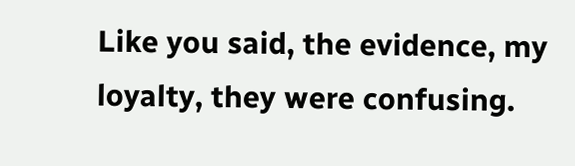Like you said, the evidence, my loyalty, they were confusing.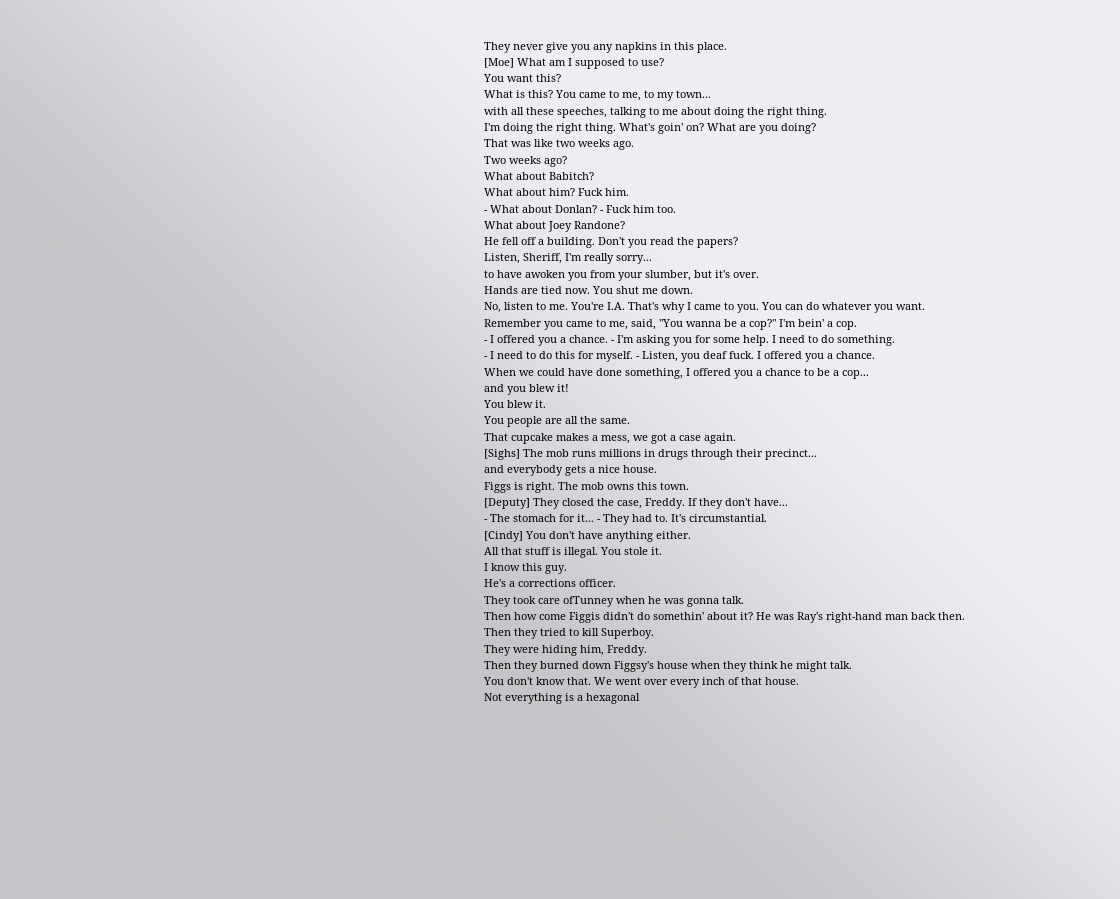They never give you any napkins in this place.
[Moe] What am I supposed to use?
You want this?
What is this? You came to me, to my town...
with all these speeches, talking to me about doing the right thing.
I'm doing the right thing. What's goin' on? What are you doing?
That was like two weeks ago.
Two weeks ago?
What about Babitch?
What about him? Fuck him.
- What about Donlan? - Fuck him too.
What about Joey Randone?
He fell off a building. Don't you read the papers?
Listen, Sheriff, I'm really sorry...
to have awoken you from your slumber, but it's over.
Hands are tied now. You shut me down.
No, listen to me. You're I.A. That's why I came to you. You can do whatever you want.
Remember you came to me, said, "You wanna be a cop?" I'm bein' a cop.
- I offered you a chance. - I'm asking you for some help. I need to do something.
- I need to do this for myself. - Listen, you deaf fuck. I offered you a chance.
When we could have done something, I offered you a chance to be a cop...
and you blew it!
You blew it.
You people are all the same.
That cupcake makes a mess, we got a case again.
[Sighs] The mob runs millions in drugs through their precinct...
and everybody gets a nice house.
Figgs is right. The mob owns this town.
[Deputy] They closed the case, Freddy. If they don't have...
- The stomach for it... - They had to. It's circumstantial.
[Cindy] You don't have anything either.
All that stuff is illegal. You stole it.
I know this guy.
He's a corrections officer.
They took care ofTunney when he was gonna talk.
Then how come Figgis didn't do somethin' about it? He was Ray's right-hand man back then.
Then they tried to kill Superboy.
They were hiding him, Freddy.
Then they burned down Figgsy's house when they think he might talk.
You don't know that. We went over every inch of that house.
Not everything is a hexagonal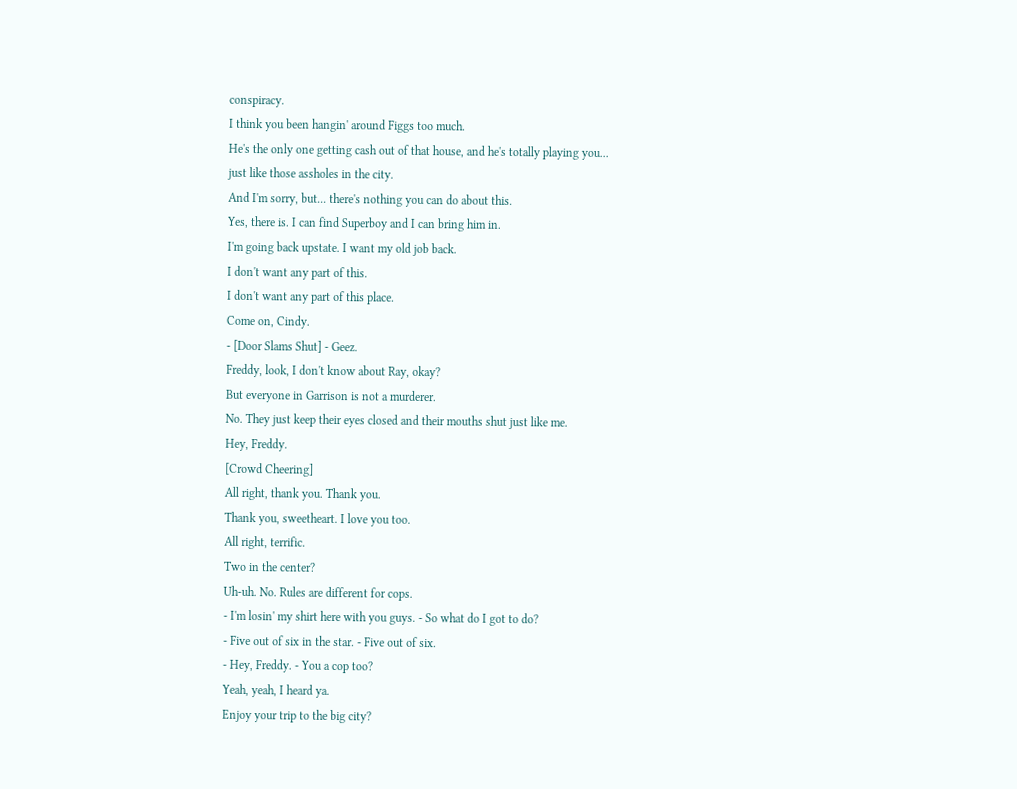conspiracy.
I think you been hangin' around Figgs too much.
He's the only one getting cash out of that house, and he's totally playing you...
just like those assholes in the city.
And I'm sorry, but... there's nothing you can do about this.
Yes, there is. I can find Superboy and I can bring him in.
I'm going back upstate. I want my old job back.
I don't want any part of this.
I don't want any part of this place.
Come on, Cindy.
- [Door Slams Shut] - Geez.
Freddy, look, I don't know about Ray, okay?
But everyone in Garrison is not a murderer.
No. They just keep their eyes closed and their mouths shut just like me.
Hey, Freddy.
[Crowd Cheering]
All right, thank you. Thank you.
Thank you, sweetheart. I love you too.
All right, terrific.
Two in the center?
Uh-uh. No. Rules are different for cops.
- I'm losin' my shirt here with you guys. - So what do I got to do?
- Five out of six in the star. - Five out of six.
- Hey, Freddy. - You a cop too?
Yeah, yeah, I heard ya.
Enjoy your trip to the big city?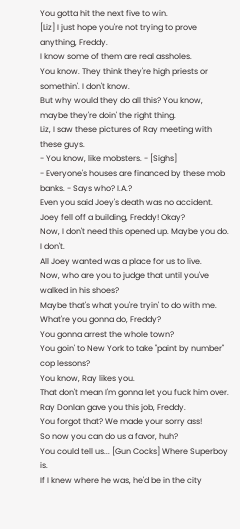You gotta hit the next five to win.
[Liz] I just hope you're not trying to prove anything, Freddy.
I know some of them are real assholes.
You know. They think they're high priests or somethin'. I don't know.
But why would they do all this? You know, maybe they're doin' the right thing.
Liz, I saw these pictures of Ray meeting with these guys.
- You know, like mobsters. - [Sighs]
- Everyone's houses are financed by these mob banks. - Says who? I.A.?
Even you said Joey's death was no accident.
Joey fell off a building, Freddy! Okay?
Now, I don't need this opened up. Maybe you do. I don't.
All Joey wanted was a place for us to live.
Now, who are you to judge that until you've walked in his shoes?
Maybe that's what you're tryin' to do with me.
What're you gonna do, Freddy?
You gonna arrest the whole town?
You goin' to New York to take "paint by number" cop lessons?
You know, Ray likes you.
That don't mean I'm gonna let you fuck him over.
Ray Donlan gave you this job, Freddy.
You forgot that? We made your sorry ass!
So now you can do us a favor, huh?
You could tell us... [Gun Cocks] Where Superboy is.
If I knew where he was, he'd be in the city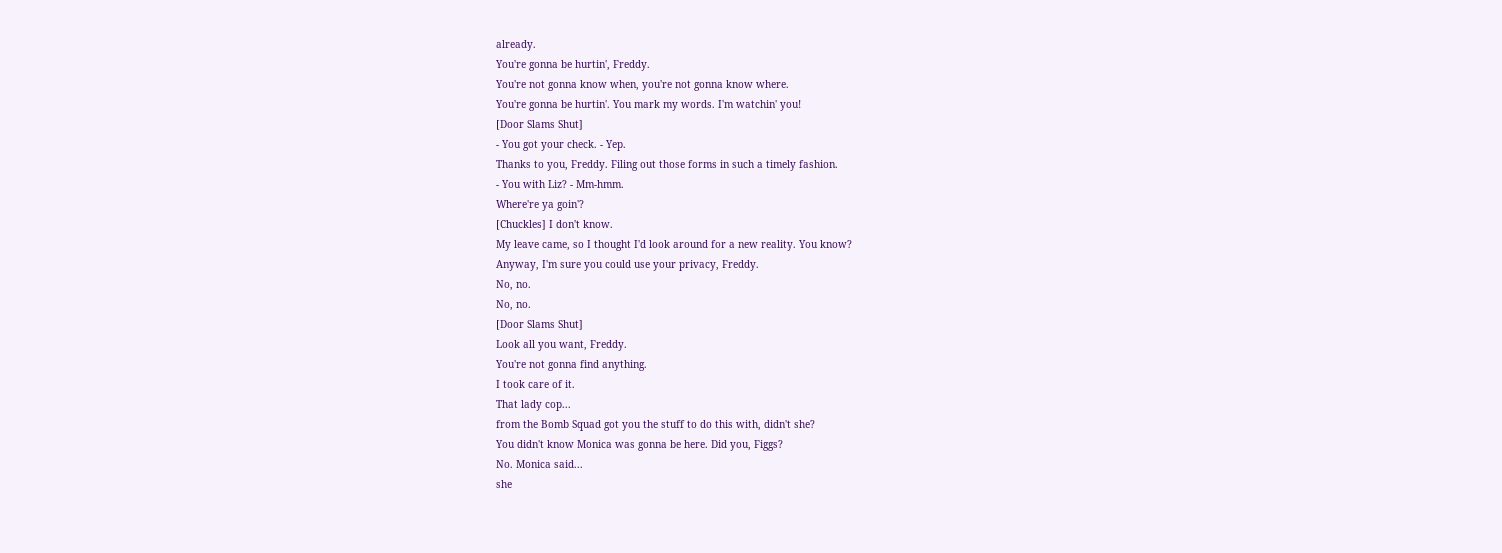already.
You're gonna be hurtin', Freddy.
You're not gonna know when, you're not gonna know where.
You're gonna be hurtin'. You mark my words. I'm watchin' you!
[Door Slams Shut]
- You got your check. - Yep.
Thanks to you, Freddy. Filing out those forms in such a timely fashion.
- You with Liz? - Mm-hmm.
Where're ya goin'?
[Chuckles] I don't know.
My leave came, so I thought I'd look around for a new reality. You know?
Anyway, I'm sure you could use your privacy, Freddy.
No, no.
No, no.
[Door Slams Shut]
Look all you want, Freddy.
You're not gonna find anything.
I took care of it.
That lady cop...
from the Bomb Squad got you the stuff to do this with, didn't she?
You didn't know Monica was gonna be here. Did you, Figgs?
No. Monica said...
she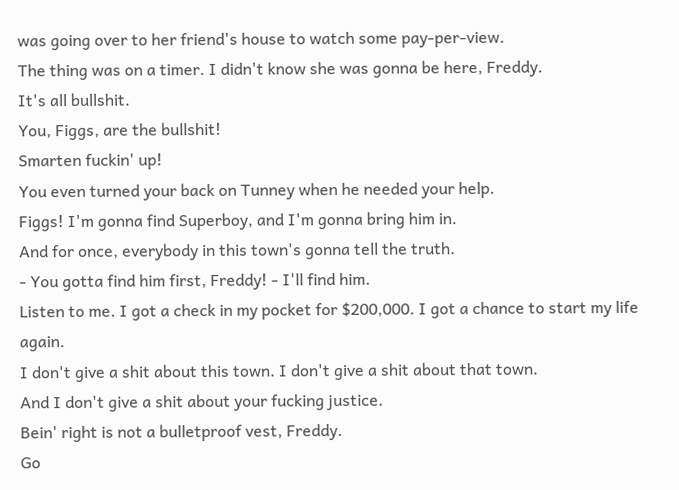was going over to her friend's house to watch some pay-per-view.
The thing was on a timer. I didn't know she was gonna be here, Freddy.
It's all bullshit.
You, Figgs, are the bullshit!
Smarten fuckin' up!
You even turned your back on Tunney when he needed your help.
Figgs! I'm gonna find Superboy, and I'm gonna bring him in.
And for once, everybody in this town's gonna tell the truth.
- You gotta find him first, Freddy! - I'll find him.
Listen to me. I got a check in my pocket for $200,000. I got a chance to start my life again.
I don't give a shit about this town. I don't give a shit about that town.
And I don't give a shit about your fucking justice.
Bein' right is not a bulletproof vest, Freddy.
Go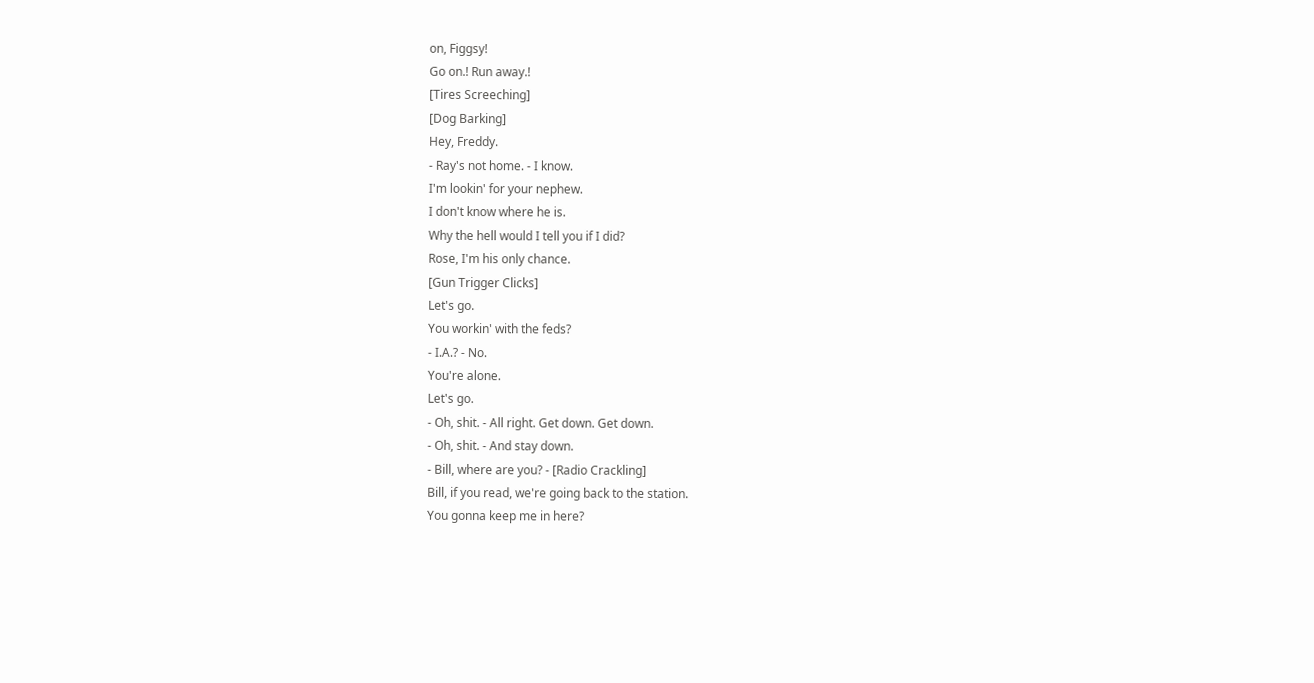on, Figgsy!
Go on.! Run away.!
[Tires Screeching]
[Dog Barking]
Hey, Freddy.
- Ray's not home. - I know.
I'm lookin' for your nephew.
I don't know where he is.
Why the hell would I tell you if I did?
Rose, I'm his only chance.
[Gun Trigger Clicks]
Let's go.
You workin' with the feds?
- I.A.? - No.
You're alone.
Let's go.
- Oh, shit. - All right. Get down. Get down.
- Oh, shit. - And stay down.
- Bill, where are you? - [Radio Crackling]
Bill, if you read, we're going back to the station.
You gonna keep me in here?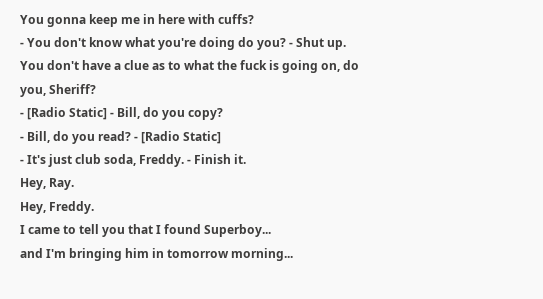You gonna keep me in here with cuffs?
- You don't know what you're doing do you? - Shut up.
You don't have a clue as to what the fuck is going on, do you, Sheriff?
- [Radio Static] - Bill, do you copy?
- Bill, do you read? - [Radio Static]
- It's just club soda, Freddy. - Finish it.
Hey, Ray.
Hey, Freddy.
I came to tell you that I found Superboy...
and I'm bringing him in tomorrow morning...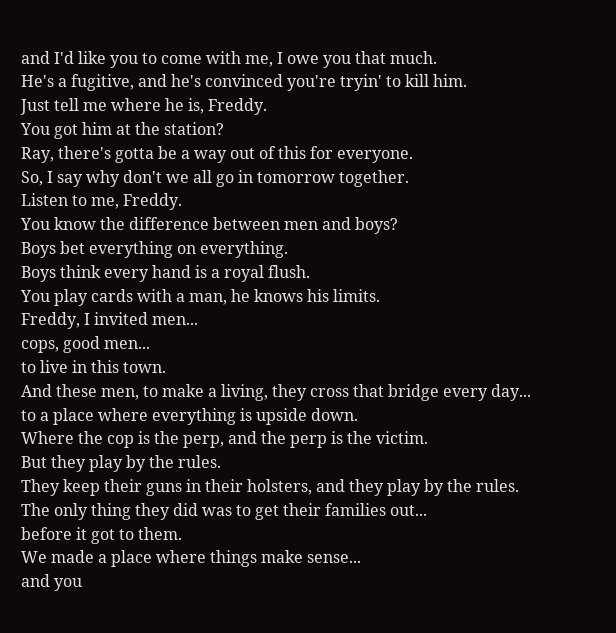and I'd like you to come with me, I owe you that much.
He's a fugitive, and he's convinced you're tryin' to kill him.
Just tell me where he is, Freddy.
You got him at the station?
Ray, there's gotta be a way out of this for everyone.
So, I say why don't we all go in tomorrow together.
Listen to me, Freddy.
You know the difference between men and boys?
Boys bet everything on everything.
Boys think every hand is a royal flush.
You play cards with a man, he knows his limits.
Freddy, I invited men...
cops, good men...
to live in this town.
And these men, to make a living, they cross that bridge every day...
to a place where everything is upside down.
Where the cop is the perp, and the perp is the victim.
But they play by the rules.
They keep their guns in their holsters, and they play by the rules.
The only thing they did was to get their families out...
before it got to them.
We made a place where things make sense...
and you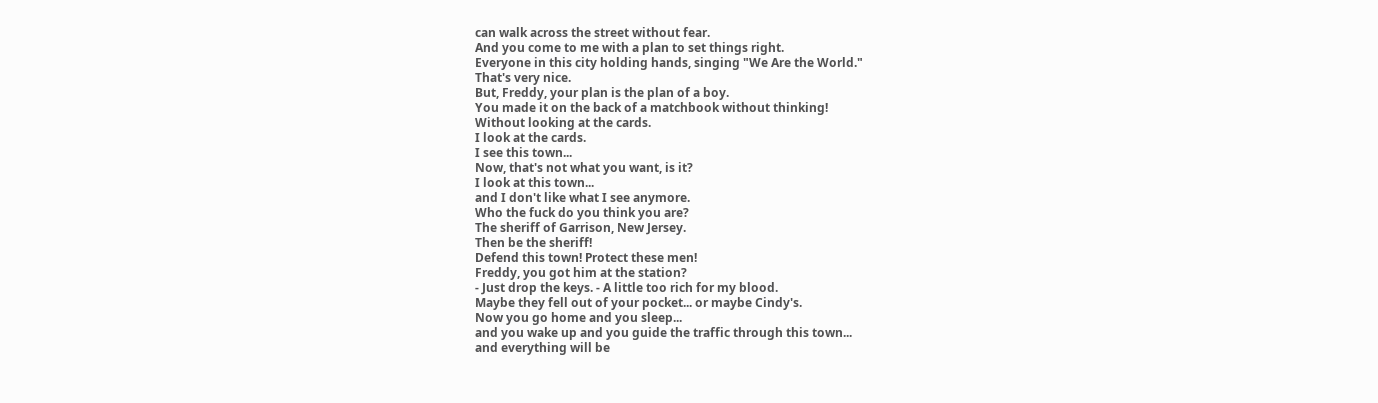can walk across the street without fear.
And you come to me with a plan to set things right.
Everyone in this city holding hands, singing "We Are the World."
That's very nice.
But, Freddy, your plan is the plan of a boy.
You made it on the back of a matchbook without thinking!
Without looking at the cards.
I look at the cards.
I see this town...
Now, that's not what you want, is it?
I look at this town...
and I don't like what I see anymore.
Who the fuck do you think you are?
The sheriff of Garrison, New Jersey.
Then be the sheriff!
Defend this town! Protect these men!
Freddy, you got him at the station?
- Just drop the keys. - A little too rich for my blood.
Maybe they fell out of your pocket... or maybe Cindy's.
Now you go home and you sleep...
and you wake up and you guide the traffic through this town...
and everything will be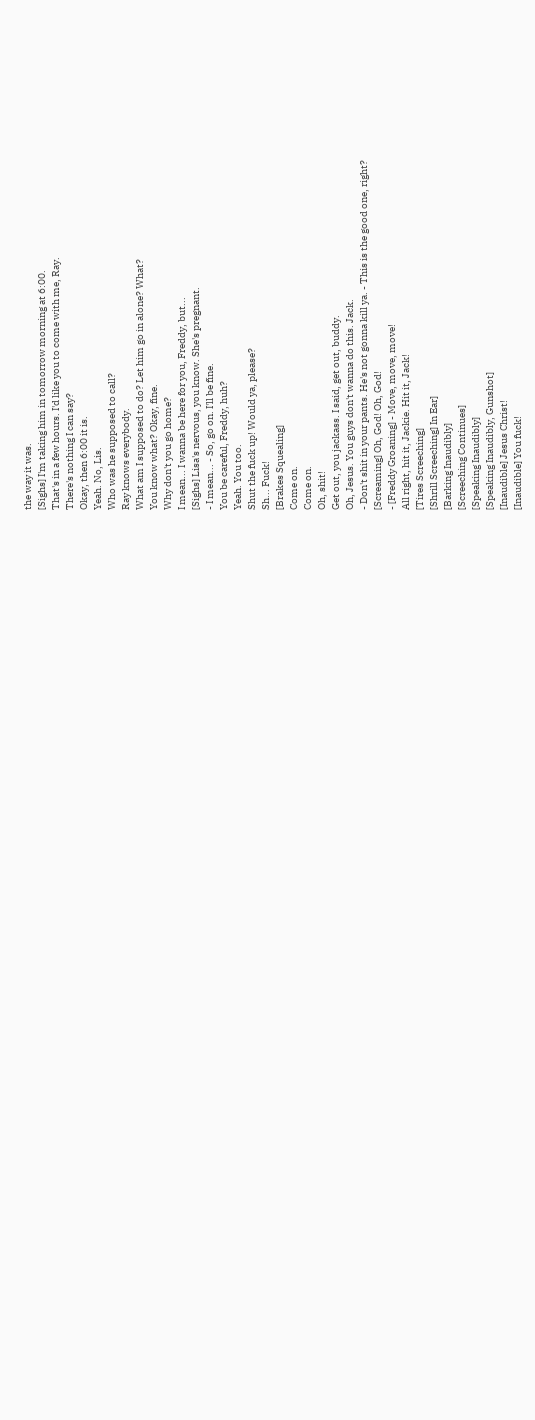the way it was.
[Sighs] I'm taking him in tomorrow morning at 6:00.
That's in a few hours. I'd like you to come with me, Ray.
There's nothing I can say?
Okay, then 6:00 it is.
Yeah. No, Lis.
Who was he supposed to call?
Ray knows everybody.
What am I supposed to do? Let him go in alone? What?
You know what? Okay, fine.
Why don't you go home?
I mean... I wanna be here for you, Freddy, but...
[Sighs] Lisa's nervous, you know. She's pregnant.
- I mean... - So, go on. I'll be fine.
You be careful, Freddy, huh?
Yeah. You too.
Shut the fuck up! Would ya, please?
Sh... Fuck!
[Brakes Squealing]
Come on.
Come on.
Oh, shit!
Get out, you jackass. I said, get out, buddy.
Oh, Jesus. You guys don't wanna do this. Jack.
- Don't shit in your pants. He's not gonna kill ya. - This is the good one, right?
[Screaming] Oh, God! Oh, God!
- [Freddy Groaning] - Move, move, move!
All right, hit it, Jackie. Hit it, Jack!
[Tires Screeching]
[Shrill Screeching] In Ear]
[Barking Inaudibly]
[Screeching Continues]
[Speaking Inaudibly]
[Speaking Inaudibly, Gunshot]
[Inaudible] Jesus Christ!
[Inaudible] You fuck!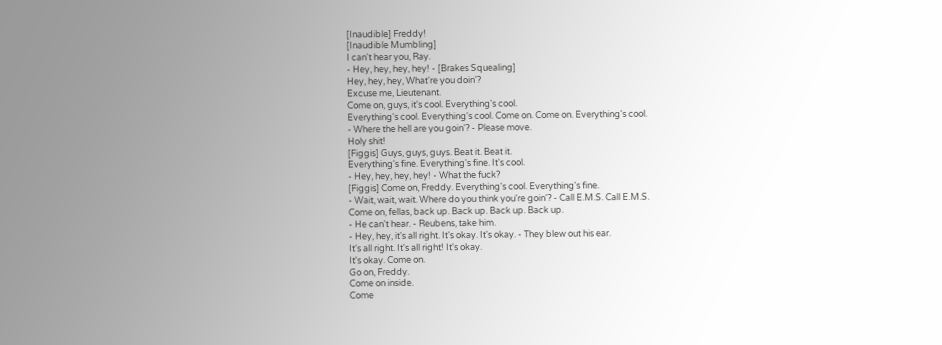[Inaudible] Freddy!
[Inaudible Mumbling]
I can't hear you, Ray.
- Hey, hey, hey, hey! - [Brakes Squealing]
Hey, hey, hey, What're you doin'?
Excuse me, Lieutenant.
Come on, guys, it's cool. Everything's cool.
Everything's cool. Everything's cool. Come on. Come on. Everything's cool.
- Where the hell are you goin'? - Please move.
Holy shit!
[Figgis] Guys, guys, guys. Beat it. Beat it.
Everything's fine. Everything's fine. It's cool.
- Hey, hey, hey, hey! - What the fuck?
[Figgis] Come on, Freddy. Everything's cool. Everything's fine.
- Wait, wait, wait. Where do you think you're goin'? - Call E.M.S. Call E.M.S.
Come on, fellas, back up. Back up. Back up. Back up.
- He can't hear. - Reubens, take him.
- Hey, hey, it's all right. It's okay. It's okay. - They blew out his ear.
It's all right. It's all right! It's okay.
It's okay. Come on.
Go on, Freddy.
Come on inside.
Come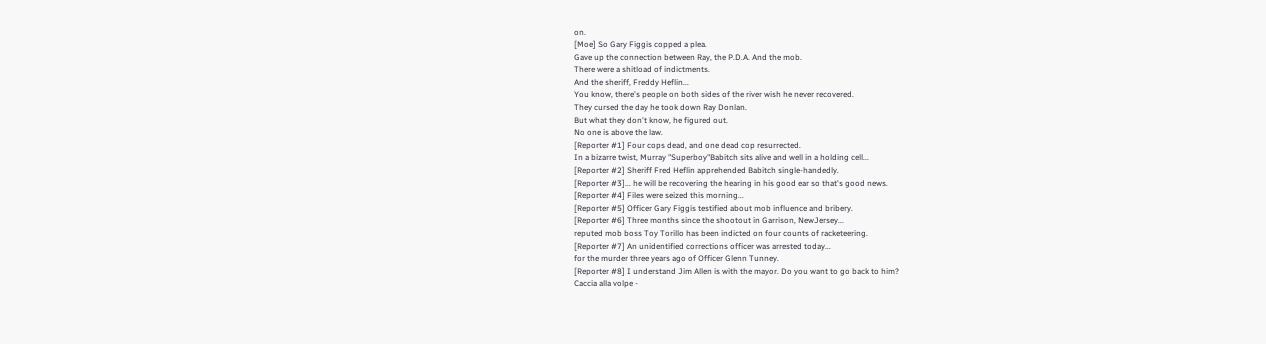on.
[Moe] So Gary Figgis copped a plea.
Gave up the connection between Ray, the P.D.A. And the mob.
There were a shitload of indictments.
And the sheriff, Freddy Heflin...
You know, there's people on both sides of the river wish he never recovered.
They cursed the day he took down Ray Donlan.
But what they don't know, he figured out.
No one is above the law.
[Reporter #1] Four cops dead, and one dead cop resurrected.
In a bizarre twist, Murray "Superboy"Babitch sits alive and well in a holding cell...
[Reporter #2] Sheriff Fred Heflin apprehended Babitch single-handedly.
[Reporter #3]... he will be recovering the hearing in his good ear so that's good news.
[Reporter #4] Files were seized this morning...
[Reporter #5] Officer Gary Figgis testified about mob influence and bribery.
[Reporter #6] Three months since the shootout in Garrison, NewJersey...
reputed mob boss Toy Torillo has been indicted on four counts of racketeering.
[Reporter #7] An unidentified corrections officer was arrested today...
for the murder three years ago of Officer Glenn Tunney.
[Reporter #8] I understand Jim Allen is with the mayor. Do you want to go back to him?
Caccia alla volpe -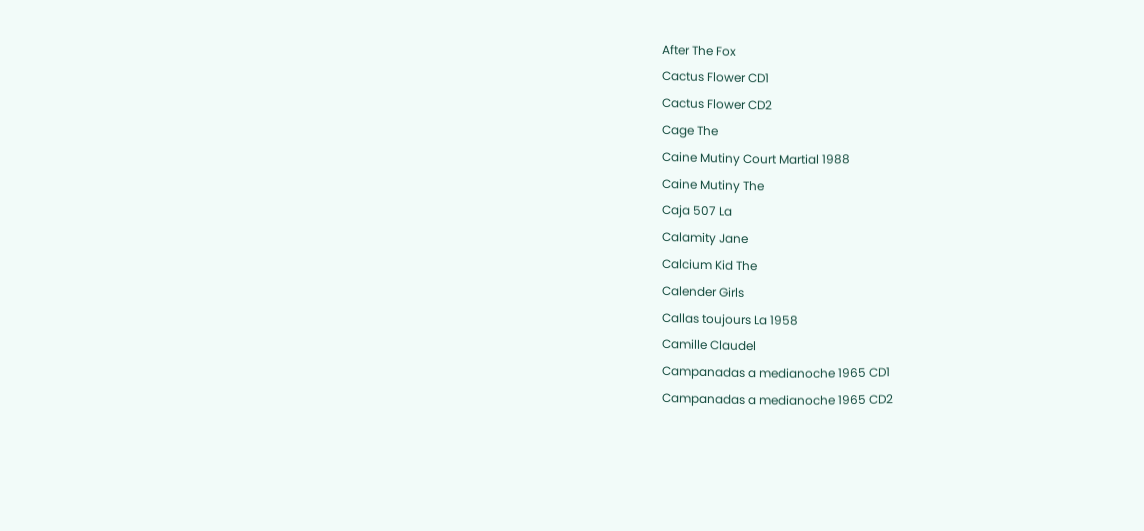After The Fox
Cactus Flower CD1
Cactus Flower CD2
Cage The
Caine Mutiny Court Martial 1988
Caine Mutiny The
Caja 507 La
Calamity Jane
Calcium Kid The
Calender Girls
Callas toujours La 1958
Camille Claudel
Campanadas a medianoche 1965 CD1
Campanadas a medianoche 1965 CD2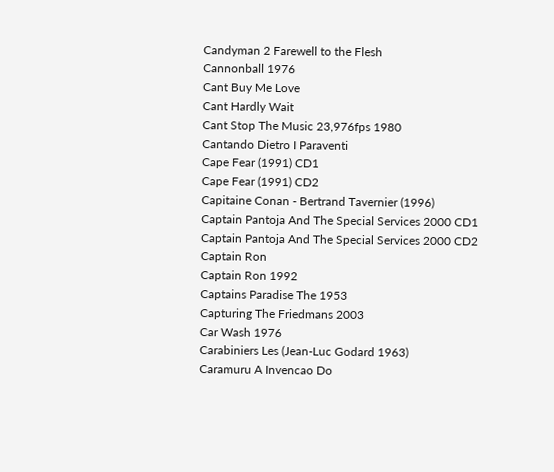Candyman 2 Farewell to the Flesh
Cannonball 1976
Cant Buy Me Love
Cant Hardly Wait
Cant Stop The Music 23,976fps 1980
Cantando Dietro I Paraventi
Cape Fear (1991) CD1
Cape Fear (1991) CD2
Capitaine Conan - Bertrand Tavernier (1996)
Captain Pantoja And The Special Services 2000 CD1
Captain Pantoja And The Special Services 2000 CD2
Captain Ron
Captain Ron 1992
Captains Paradise The 1953
Capturing The Friedmans 2003
Car Wash 1976
Carabiniers Les (Jean-Luc Godard 1963)
Caramuru A Invencao Do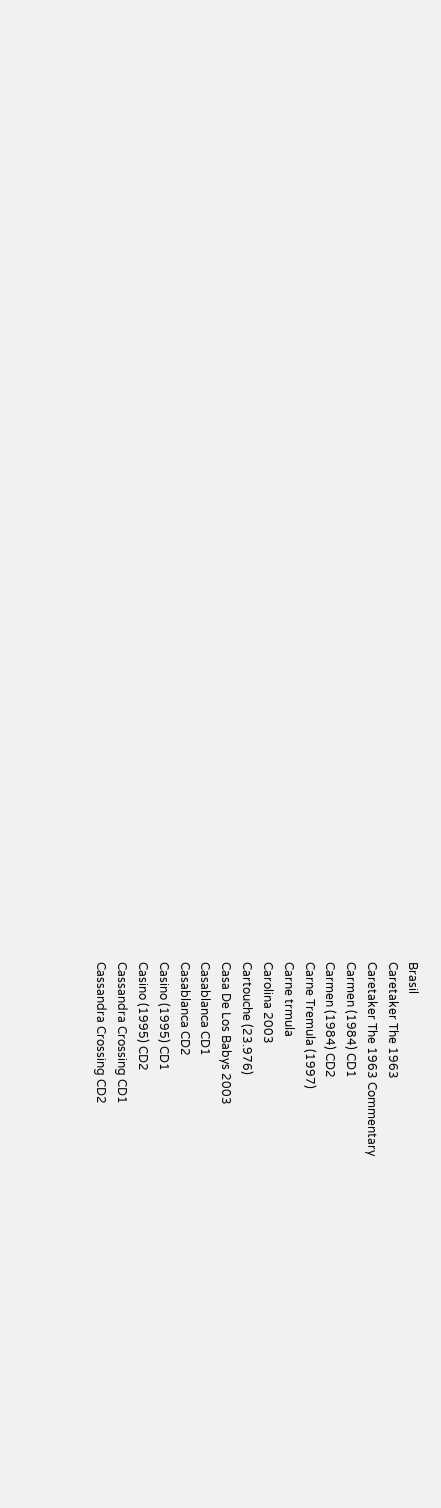Brasil
Caretaker The 1963
Caretaker The 1963 Commentary
Carmen (1984) CD1
Carmen (1984) CD2
Carne Tremula (1997)
Carne trmula
Carolina 2003
Cartouche (23.976)
Casa De Los Babys 2003
Casablanca CD1
Casablanca CD2
Casino (1995) CD1
Casino (1995) CD2
Cassandra Crossing CD1
Cassandra Crossing CD2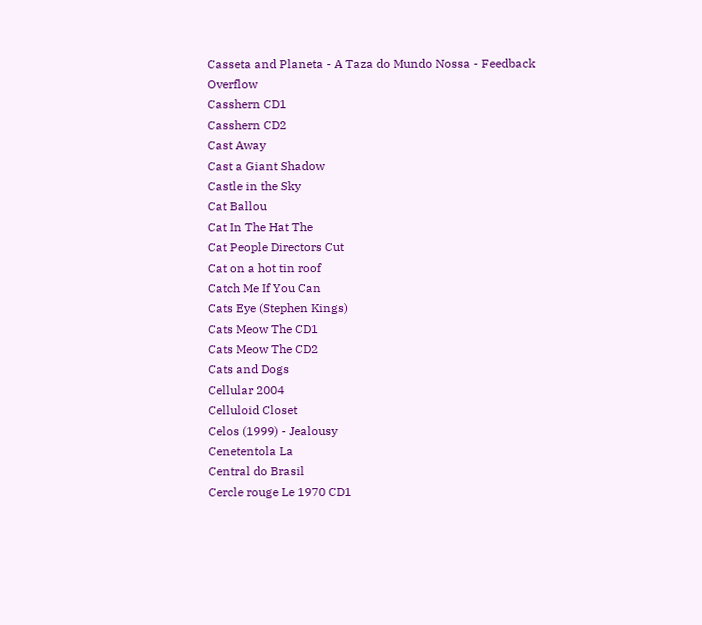Casseta and Planeta - A Taza do Mundo Nossa - Feedback Overflow
Casshern CD1
Casshern CD2
Cast Away
Cast a Giant Shadow
Castle in the Sky
Cat Ballou
Cat In The Hat The
Cat People Directors Cut
Cat on a hot tin roof
Catch Me If You Can
Cats Eye (Stephen Kings)
Cats Meow The CD1
Cats Meow The CD2
Cats and Dogs
Cellular 2004
Celluloid Closet
Celos (1999) - Jealousy
Cenetentola La
Central do Brasil
Cercle rouge Le 1970 CD1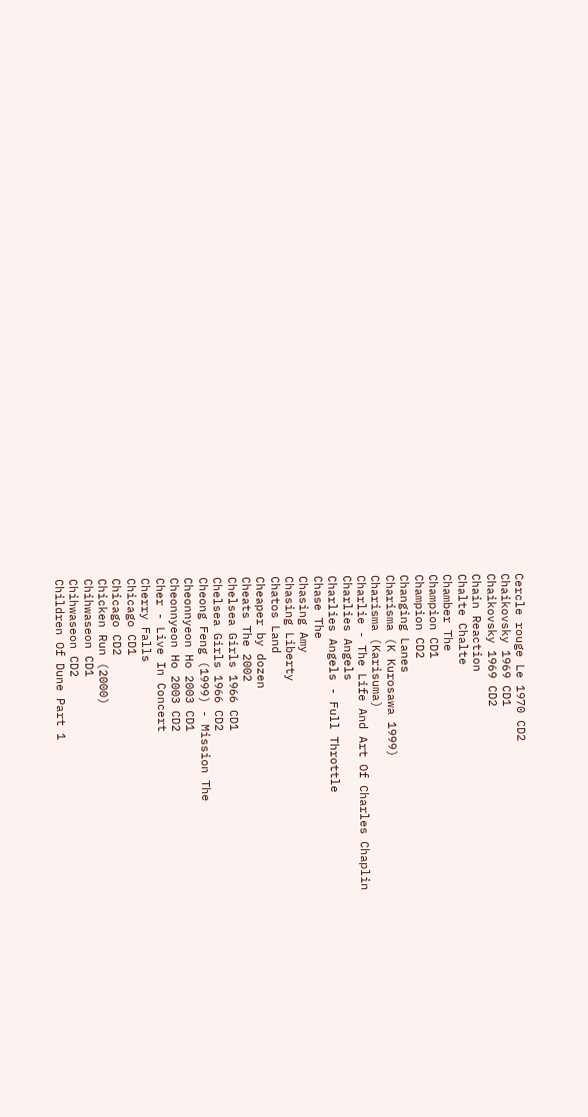Cercle rouge Le 1970 CD2
Chaikovsky 1969 CD1
Chaikovsky 1969 CD2
Chain Reaction
Chalte Chalte
Chamber The
Champion CD1
Champion CD2
Changing Lanes
Charisma (K Kurosawa 1999)
Charisma (Karisuma)
Charlie - The Life And Art Of Charles Chaplin
Charlies Angels
Charlies Angels - Full Throttle
Chase The
Chasing Amy
Chasing Liberty
Chatos Land
Cheaper by dozen
Cheats The 2002
Chelsea Girls 1966 CD1
Chelsea Girls 1966 CD2
Cheong Feng (1999) - Mission The
Cheonnyeon Ho 2003 CD1
Cheonnyeon Ho 2003 CD2
Cher - Live In Concert
Cherry Falls
Chicago CD1
Chicago CD2
Chicken Run (2000)
Chihwaseon CD1
Chihwaseon CD2
Children Of Dune Part 1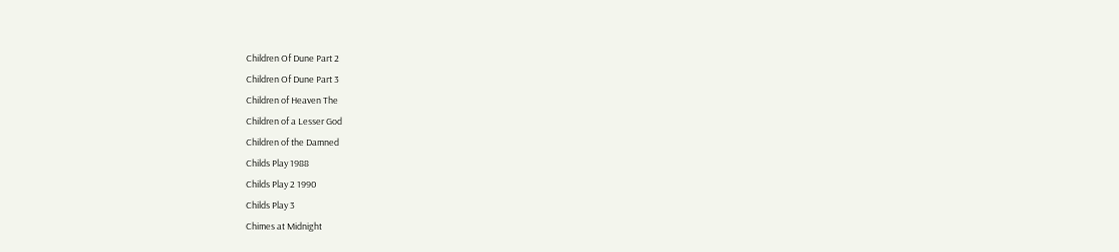Children Of Dune Part 2
Children Of Dune Part 3
Children of Heaven The
Children of a Lesser God
Children of the Damned
Childs Play 1988
Childs Play 2 1990
Childs Play 3
Chimes at Midnight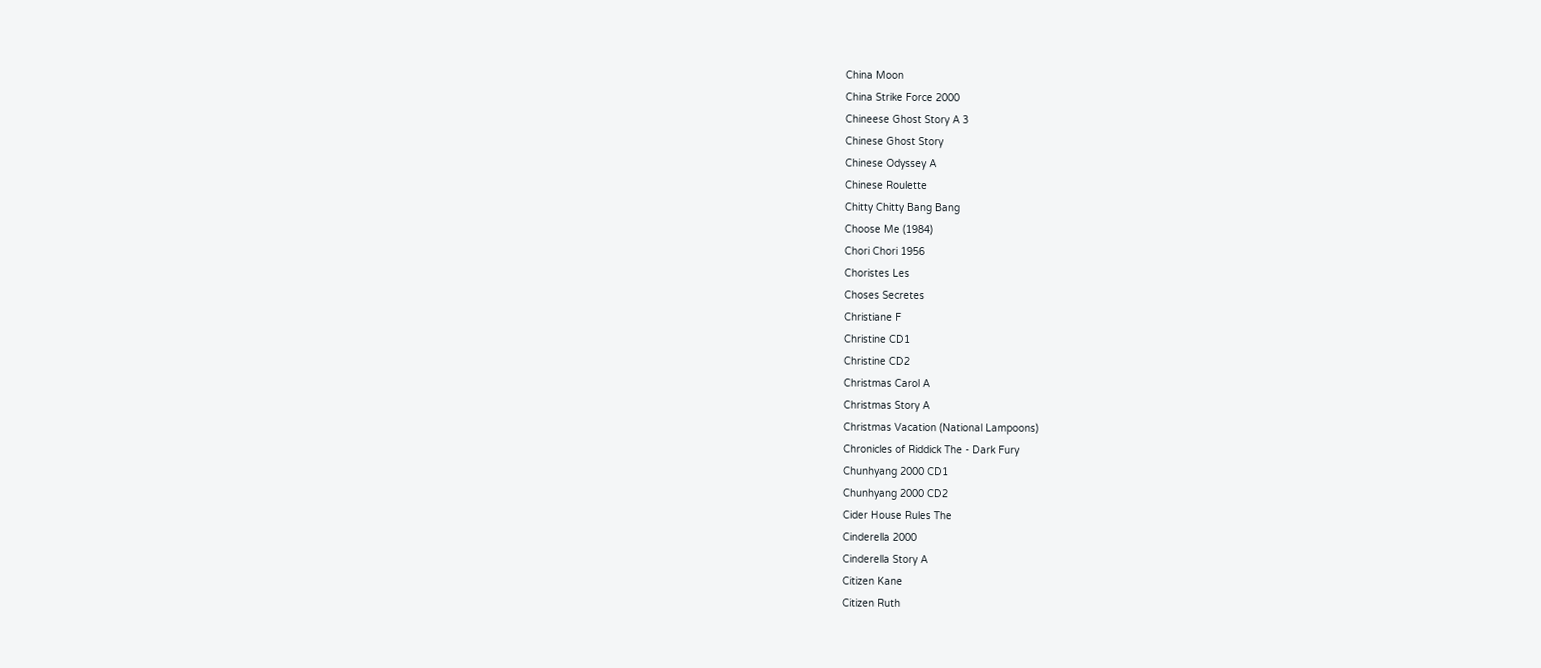China Moon
China Strike Force 2000
Chineese Ghost Story A 3
Chinese Ghost Story
Chinese Odyssey A
Chinese Roulette
Chitty Chitty Bang Bang
Choose Me (1984)
Chori Chori 1956
Choristes Les
Choses Secretes
Christiane F
Christine CD1
Christine CD2
Christmas Carol A
Christmas Story A
Christmas Vacation (National Lampoons)
Chronicles of Riddick The - Dark Fury
Chunhyang 2000 CD1
Chunhyang 2000 CD2
Cider House Rules The
Cinderella 2000
Cinderella Story A
Citizen Kane
Citizen Ruth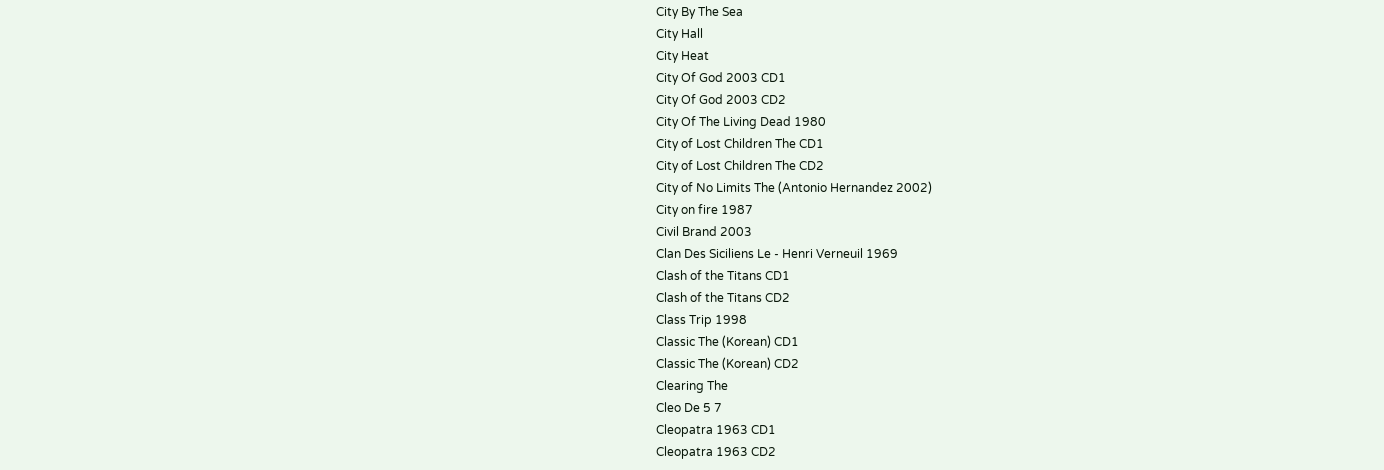City By The Sea
City Hall
City Heat
City Of God 2003 CD1
City Of God 2003 CD2
City Of The Living Dead 1980
City of Lost Children The CD1
City of Lost Children The CD2
City of No Limits The (Antonio Hernandez 2002)
City on fire 1987
Civil Brand 2003
Clan Des Siciliens Le - Henri Verneuil 1969
Clash of the Titans CD1
Clash of the Titans CD2
Class Trip 1998
Classic The (Korean) CD1
Classic The (Korean) CD2
Clearing The
Cleo De 5 7
Cleopatra 1963 CD1
Cleopatra 1963 CD2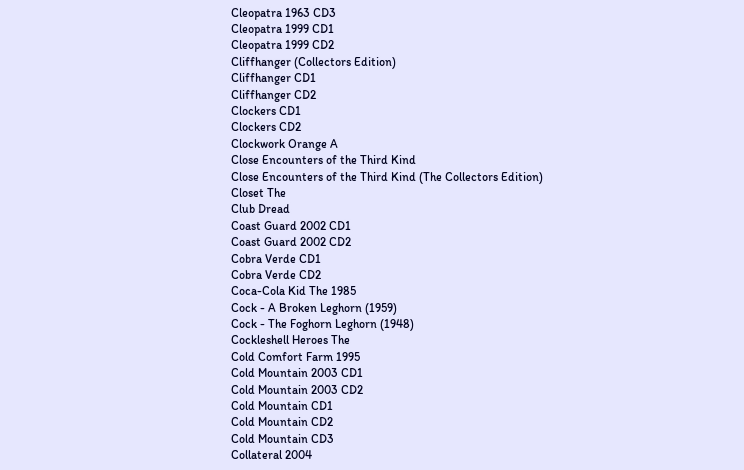Cleopatra 1963 CD3
Cleopatra 1999 CD1
Cleopatra 1999 CD2
Cliffhanger (Collectors Edition)
Cliffhanger CD1
Cliffhanger CD2
Clockers CD1
Clockers CD2
Clockwork Orange A
Close Encounters of the Third Kind
Close Encounters of the Third Kind (The Collectors Edition)
Closet The
Club Dread
Coast Guard 2002 CD1
Coast Guard 2002 CD2
Cobra Verde CD1
Cobra Verde CD2
Coca-Cola Kid The 1985
Cock - A Broken Leghorn (1959)
Cock - The Foghorn Leghorn (1948)
Cockleshell Heroes The
Cold Comfort Farm 1995
Cold Mountain 2003 CD1
Cold Mountain 2003 CD2
Cold Mountain CD1
Cold Mountain CD2
Cold Mountain CD3
Collateral 2004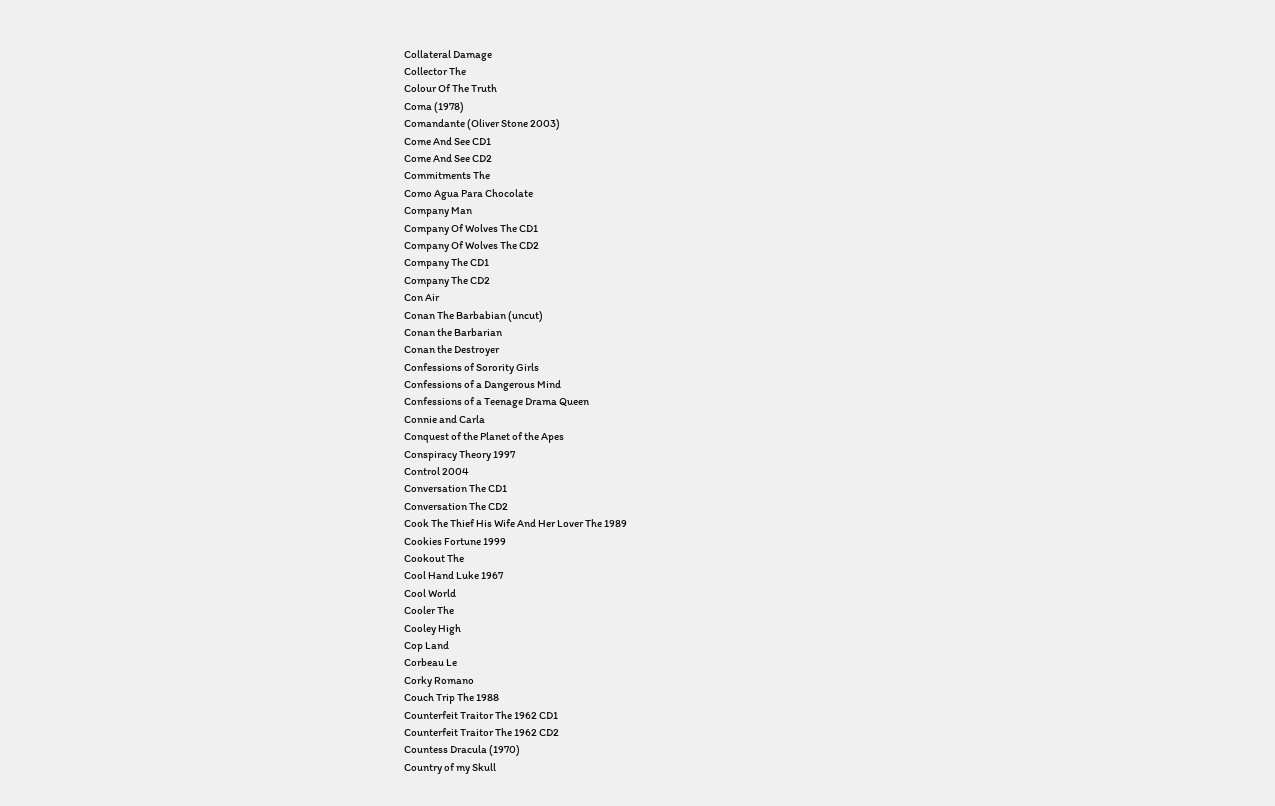Collateral Damage
Collector The
Colour Of The Truth
Coma (1978)
Comandante (Oliver Stone 2003)
Come And See CD1
Come And See CD2
Commitments The
Como Agua Para Chocolate
Company Man
Company Of Wolves The CD1
Company Of Wolves The CD2
Company The CD1
Company The CD2
Con Air
Conan The Barbabian (uncut)
Conan the Barbarian
Conan the Destroyer
Confessions of Sorority Girls
Confessions of a Dangerous Mind
Confessions of a Teenage Drama Queen
Connie and Carla
Conquest of the Planet of the Apes
Conspiracy Theory 1997
Control 2004
Conversation The CD1
Conversation The CD2
Cook The Thief His Wife And Her Lover The 1989
Cookies Fortune 1999
Cookout The
Cool Hand Luke 1967
Cool World
Cooler The
Cooley High
Cop Land
Corbeau Le
Corky Romano
Couch Trip The 1988
Counterfeit Traitor The 1962 CD1
Counterfeit Traitor The 1962 CD2
Countess Dracula (1970)
Country of my Skull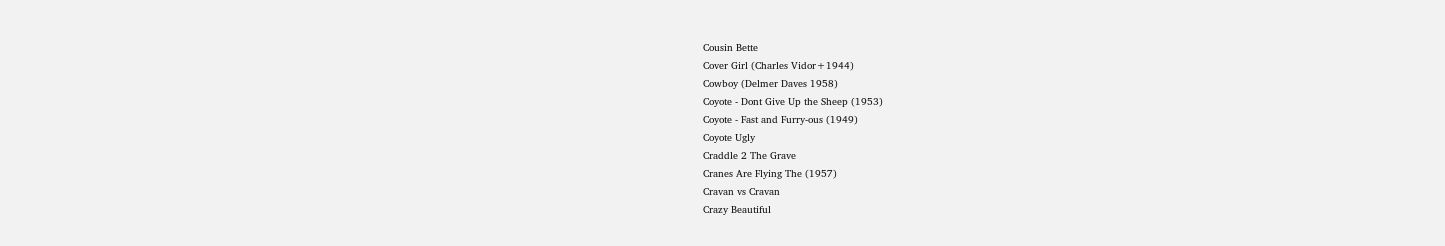Cousin Bette
Cover Girl (Charles Vidor+1944)
Cowboy (Delmer Daves 1958)
Coyote - Dont Give Up the Sheep (1953)
Coyote - Fast and Furry-ous (1949)
Coyote Ugly
Craddle 2 The Grave
Cranes Are Flying The (1957)
Cravan vs Cravan
Crazy Beautiful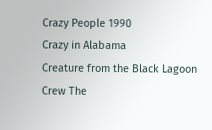Crazy People 1990
Crazy in Alabama
Creature from the Black Lagoon
Crew The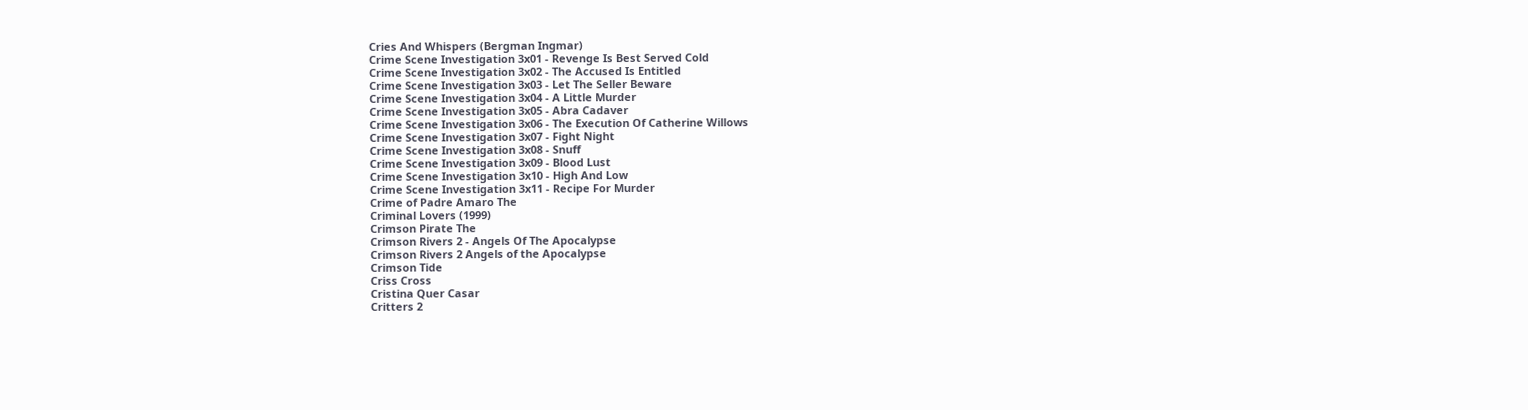Cries And Whispers (Bergman Ingmar)
Crime Scene Investigation 3x01 - Revenge Is Best Served Cold
Crime Scene Investigation 3x02 - The Accused Is Entitled
Crime Scene Investigation 3x03 - Let The Seller Beware
Crime Scene Investigation 3x04 - A Little Murder
Crime Scene Investigation 3x05 - Abra Cadaver
Crime Scene Investigation 3x06 - The Execution Of Catherine Willows
Crime Scene Investigation 3x07 - Fight Night
Crime Scene Investigation 3x08 - Snuff
Crime Scene Investigation 3x09 - Blood Lust
Crime Scene Investigation 3x10 - High And Low
Crime Scene Investigation 3x11 - Recipe For Murder
Crime of Padre Amaro The
Criminal Lovers (1999)
Crimson Pirate The
Crimson Rivers 2 - Angels Of The Apocalypse
Crimson Rivers 2 Angels of the Apocalypse
Crimson Tide
Criss Cross
Cristina Quer Casar
Critters 2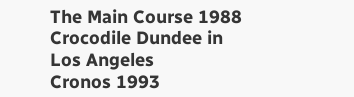The Main Course 1988
Crocodile Dundee in Los Angeles
Cronos 1993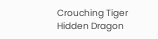Crouching Tiger Hidden Dragon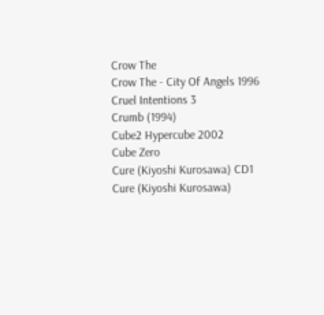Crow The
Crow The - City Of Angels 1996
Cruel Intentions 3
Crumb (1994)
Cube2 Hypercube 2002
Cube Zero
Cure (Kiyoshi Kurosawa) CD1
Cure (Kiyoshi Kurosawa)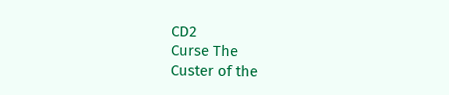CD2
Curse The
Custer of the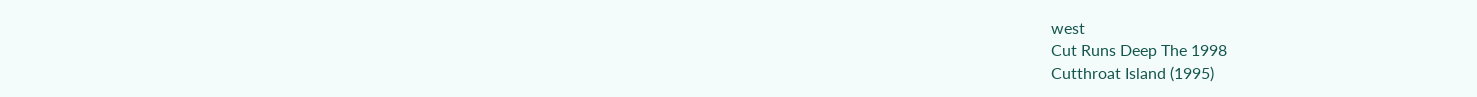west
Cut Runs Deep The 1998
Cutthroat Island (1995)